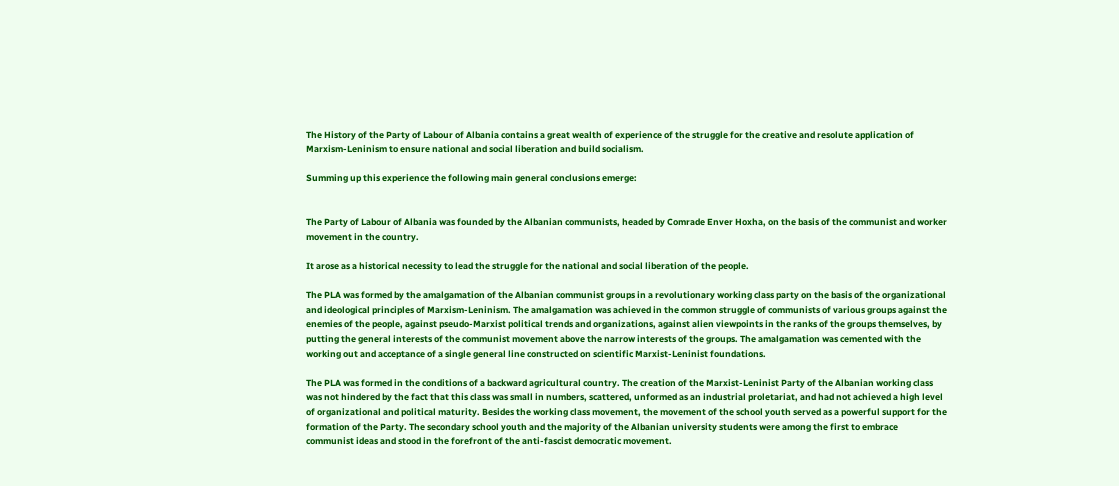The History of the Party of Labour of Albania contains a great wealth of experience of the struggle for the creative and resolute application of Marxism-Leninism to ensure national and social liberation and build socialism.

Summing up this experience the following main general conclusions emerge:


The Party of Labour of Albania was founded by the Albanian communists, headed by Comrade Enver Hoxha, on the basis of the communist and worker movement in the country.

It arose as a historical necessity to lead the struggle for the national and social liberation of the people.

The PLA was formed by the amalgamation of the Albanian communist groups in a revolutionary working class party on the basis of the organizational and ideological principles of Marxism-Leninism. The amalgamation was achieved in the common struggle of communists of various groups against the enemies of the people, against pseudo-Marxist political trends and organizations, against alien viewpoints in the ranks of the groups themselves, by putting the general interests of the communist movement above the narrow interests of the groups. The amalgamation was cemented with the working out and acceptance of a single general line constructed on scientific Marxist-Leninist foundations.

The PLA was formed in the conditions of a backward agricultural country. The creation of the Marxist-Leninist Party of the Albanian working class was not hindered by the fact that this class was small in numbers, scattered, unformed as an industrial proletariat, and had not achieved a high level of organizational and political maturity. Besides the working class movement, the movement of the school youth served as a powerful support for the formation of the Party. The secondary school youth and the majority of the Albanian university students were among the first to embrace communist ideas and stood in the forefront of the anti-fascist democratic movement.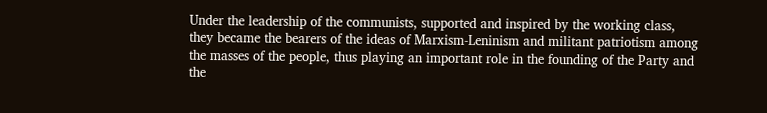Under the leadership of the communists, supported and inspired by the working class, they became the bearers of the ideas of Marxism-Leninism and militant patriotism among the masses of the people, thus playing an important role in the founding of the Party and the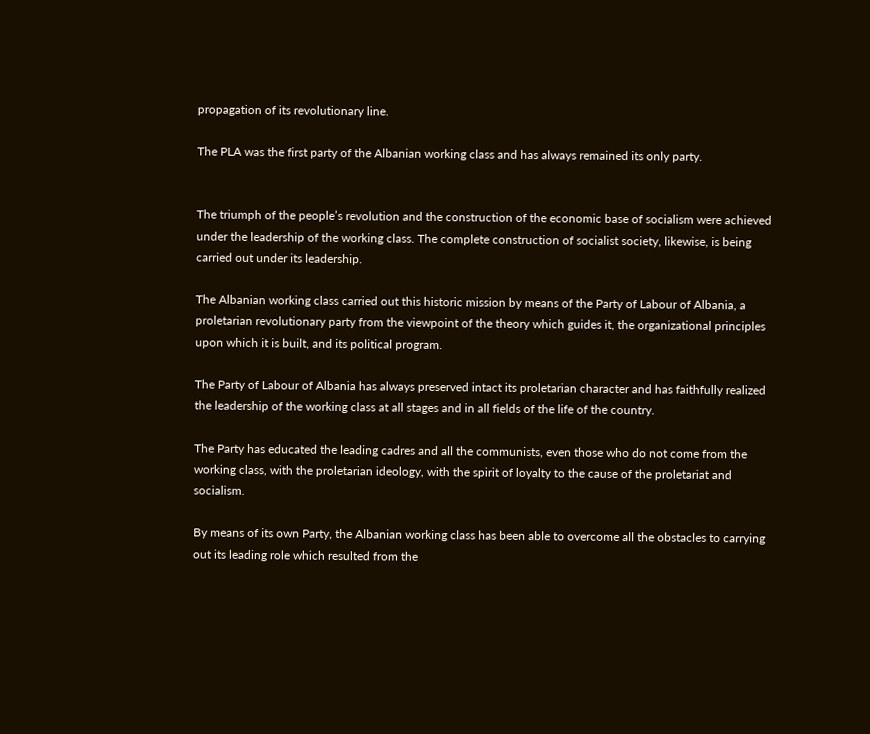propagation of its revolutionary line.

The PLA was the first party of the Albanian working class and has always remained its only party.


The triumph of the people’s revolution and the construction of the economic base of socialism were achieved under the leadership of the working class. The complete construction of socialist society, likewise, is being carried out under its leadership.

The Albanian working class carried out this historic mission by means of the Party of Labour of Albania, a proletarian revolutionary party from the viewpoint of the theory which guides it, the organizational principles upon which it is built, and its political program.

The Party of Labour of Albania has always preserved intact its proletarian character and has faithfully realized the leadership of the working class at all stages and in all fields of the life of the country.

The Party has educated the leading cadres and all the communists, even those who do not come from the working class, with the proletarian ideology, with the spirit of loyalty to the cause of the proletariat and socialism.

By means of its own Party, the Albanian working class has been able to overcome all the obstacles to carrying out its leading role which resulted from the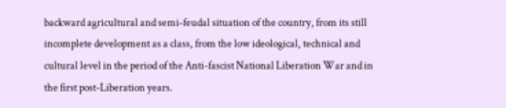backward agricultural and semi-feudal situation of the country, from its still incomplete development as a class, from the low ideological, technical and cultural level in the period of the Anti-fascist National Liberation War and in the first post-Liberation years.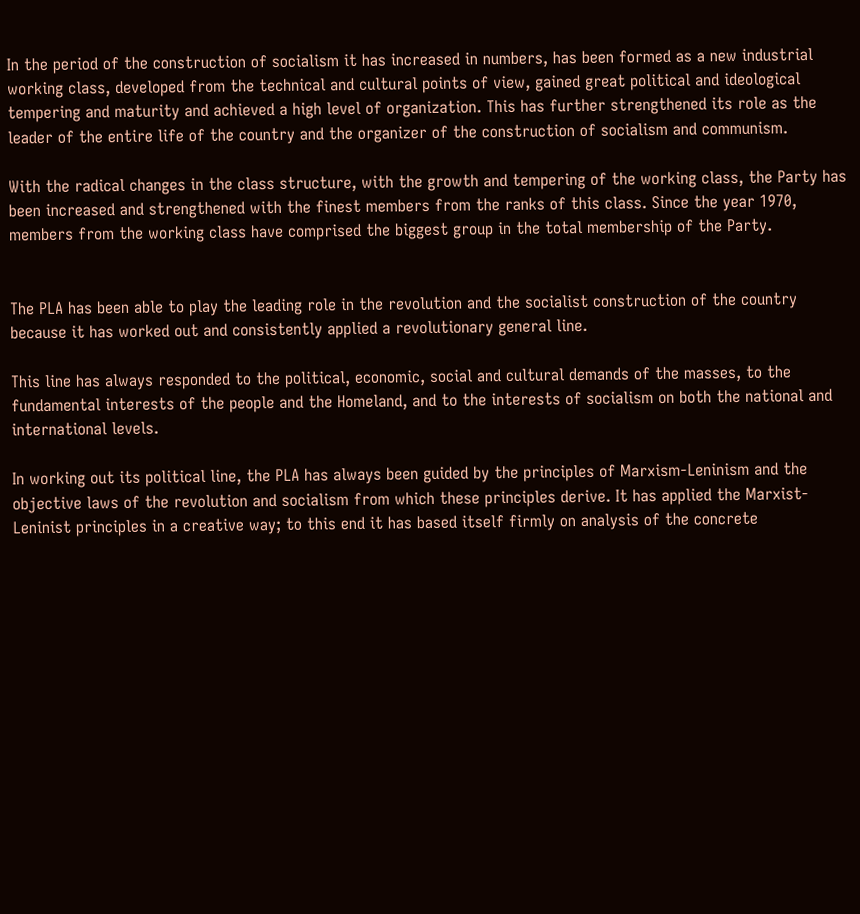In the period of the construction of socialism it has increased in numbers, has been formed as a new industrial working class, developed from the technical and cultural points of view, gained great political and ideological tempering and maturity and achieved a high level of organization. This has further strengthened its role as the leader of the entire life of the country and the organizer of the construction of socialism and communism.

With the radical changes in the class structure, with the growth and tempering of the working class, the Party has been increased and strengthened with the finest members from the ranks of this class. Since the year 1970, members from the working class have comprised the biggest group in the total membership of the Party.


The PLA has been able to play the leading role in the revolution and the socialist construction of the country because it has worked out and consistently applied a revolutionary general line.

This line has always responded to the political, economic, social and cultural demands of the masses, to the fundamental interests of the people and the Homeland, and to the interests of socialism on both the national and international levels.

In working out its political line, the PLA has always been guided by the principles of Marxism-Leninism and the objective laws of the revolution and socialism from which these principles derive. It has applied the Marxist-Leninist principles in a creative way; to this end it has based itself firmly on analysis of the concrete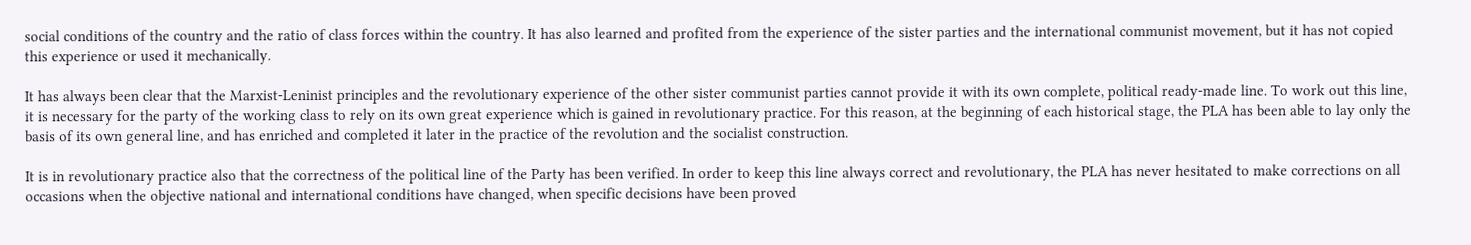social conditions of the country and the ratio of class forces within the country. It has also learned and profited from the experience of the sister parties and the international communist movement, but it has not copied this experience or used it mechanically.

It has always been clear that the Marxist-Leninist principles and the revolutionary experience of the other sister communist parties cannot provide it with its own complete, political ready-made line. To work out this line, it is necessary for the party of the working class to rely on its own great experience which is gained in revolutionary practice. For this reason, at the beginning of each historical stage, the PLA has been able to lay only the basis of its own general line, and has enriched and completed it later in the practice of the revolution and the socialist construction.

It is in revolutionary practice also that the correctness of the political line of the Party has been verified. In order to keep this line always correct and revolutionary, the PLA has never hesitated to make corrections on all occasions when the objective national and international conditions have changed, when specific decisions have been proved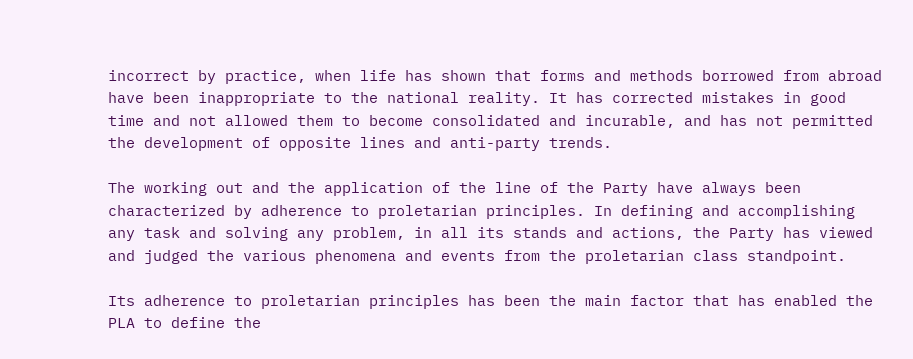incorrect by practice, when life has shown that forms and methods borrowed from abroad have been inappropriate to the national reality. It has corrected mistakes in good time and not allowed them to become consolidated and incurable, and has not permitted the development of opposite lines and anti-party trends.

The working out and the application of the line of the Party have always been characterized by adherence to proletarian principles. In defining and accomplishing any task and solving any problem, in all its stands and actions, the Party has viewed and judged the various phenomena and events from the proletarian class standpoint.

Its adherence to proletarian principles has been the main factor that has enabled the PLA to define the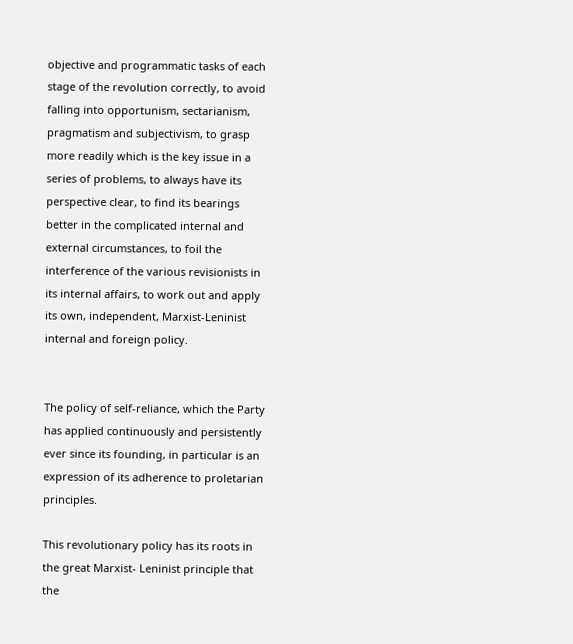objective and programmatic tasks of each stage of the revolution correctly, to avoid falling into opportunism, sectarianism, pragmatism and subjectivism, to grasp more readily which is the key issue in a series of problems, to always have its perspective clear, to find its bearings better in the complicated internal and external circumstances, to foil the interference of the various revisionists in its internal affairs, to work out and apply its own, independent, Marxist-Leninist internal and foreign policy.


The policy of self-reliance, which the Party has applied continuously and persistently ever since its founding, in particular is an expression of its adherence to proletarian principles.

This revolutionary policy has its roots in the great Marxist- Leninist principle that the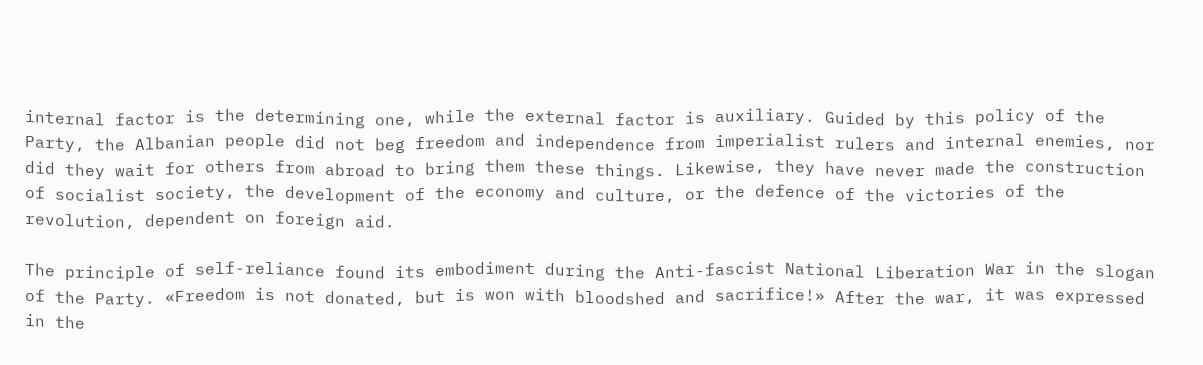internal factor is the determining one, while the external factor is auxiliary. Guided by this policy of the Party, the Albanian people did not beg freedom and independence from imperialist rulers and internal enemies, nor did they wait for others from abroad to bring them these things. Likewise, they have never made the construction of socialist society, the development of the economy and culture, or the defence of the victories of the revolution, dependent on foreign aid.

The principle of self-reliance found its embodiment during the Anti-fascist National Liberation War in the slogan of the Party. «Freedom is not donated, but is won with bloodshed and sacrifice!» After the war, it was expressed in the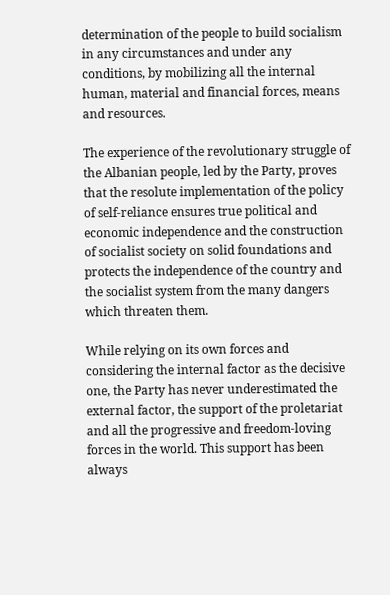determination of the people to build socialism in any circumstances and under any conditions, by mobilizing all the internal human, material and financial forces, means and resources.

The experience of the revolutionary struggle of the Albanian people, led by the Party, proves that the resolute implementation of the policy of self-reliance ensures true political and economic independence and the construction of socialist society on solid foundations and protects the independence of the country and the socialist system from the many dangers which threaten them.

While relying on its own forces and considering the internal factor as the decisive one, the Party has never underestimated the external factor, the support of the proletariat and all the progressive and freedom-loving forces in the world. This support has been always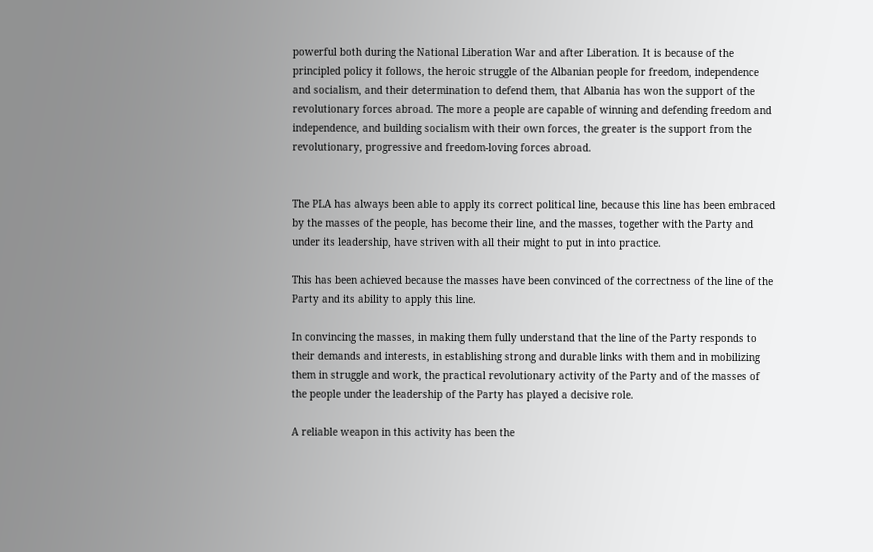powerful both during the National Liberation War and after Liberation. It is because of the principled policy it follows, the heroic struggle of the Albanian people for freedom, independence and socialism, and their determination to defend them, that Albania has won the support of the revolutionary forces abroad. The more a people are capable of winning and defending freedom and independence, and building socialism with their own forces, the greater is the support from the revolutionary, progressive and freedom-loving forces abroad.


The PLA has always been able to apply its correct political line, because this line has been embraced by the masses of the people, has become their line, and the masses, together with the Party and under its leadership, have striven with all their might to put in into practice.

This has been achieved because the masses have been convinced of the correctness of the line of the Party and its ability to apply this line.

In convincing the masses, in making them fully understand that the line of the Party responds to their demands and interests, in establishing strong and durable links with them and in mobilizing them in struggle and work, the practical revolutionary activity of the Party and of the masses of the people under the leadership of the Party has played a decisive role.

A reliable weapon in this activity has been the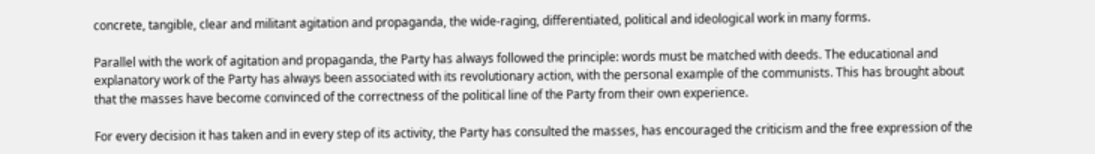concrete, tangible, clear and militant agitation and propaganda, the wide-raging, differentiated, political and ideological work in many forms.

Parallel with the work of agitation and propaganda, the Party has always followed the principle: words must be matched with deeds. The educational and explanatory work of the Party has always been associated with its revolutionary action, with the personal example of the communists. This has brought about that the masses have become convinced of the correctness of the political line of the Party from their own experience.

For every decision it has taken and in every step of its activity, the Party has consulted the masses, has encouraged the criticism and the free expression of the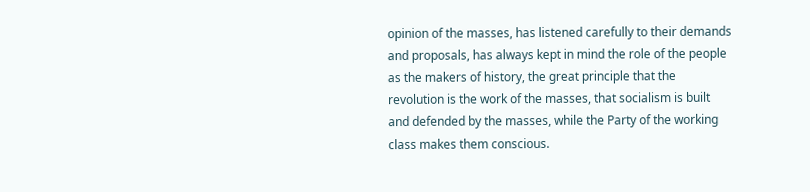opinion of the masses, has listened carefully to their demands and proposals, has always kept in mind the role of the people as the makers of history, the great principle that the revolution is the work of the masses, that socialism is built and defended by the masses, while the Party of the working class makes them conscious.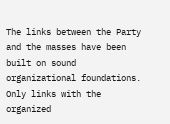The links between the Party and the masses have been built on sound organizational foundations. Only links with the organized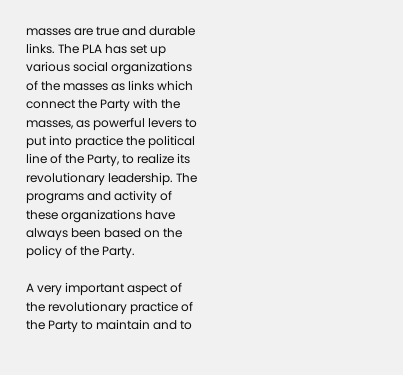masses are true and durable links. The PLA has set up various social organizations of the masses as links which connect the Party with the masses, as powerful levers to put into practice the political line of the Party, to realize its revolutionary leadership. The programs and activity of these organizations have always been based on the policy of the Party.

A very important aspect of the revolutionary practice of the Party to maintain and to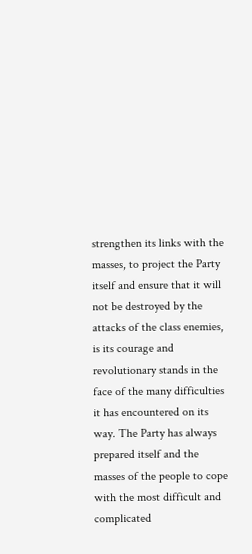strengthen its links with the masses, to project the Party itself and ensure that it will not be destroyed by the attacks of the class enemies, is its courage and revolutionary stands in the face of the many difficulties it has encountered on its way. The Party has always prepared itself and the masses of the people to cope with the most difficult and complicated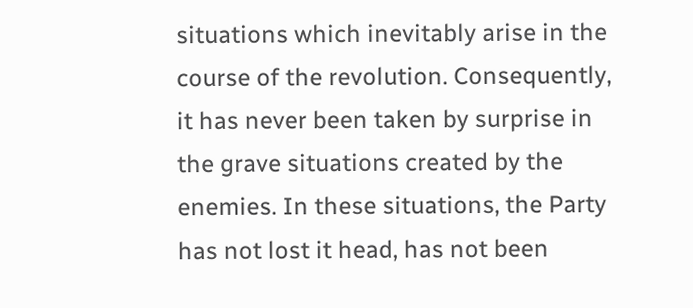situations which inevitably arise in the course of the revolution. Consequently, it has never been taken by surprise in the grave situations created by the enemies. In these situations, the Party has not lost it head, has not been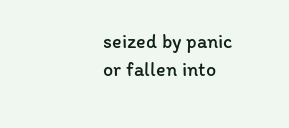seized by panic or fallen into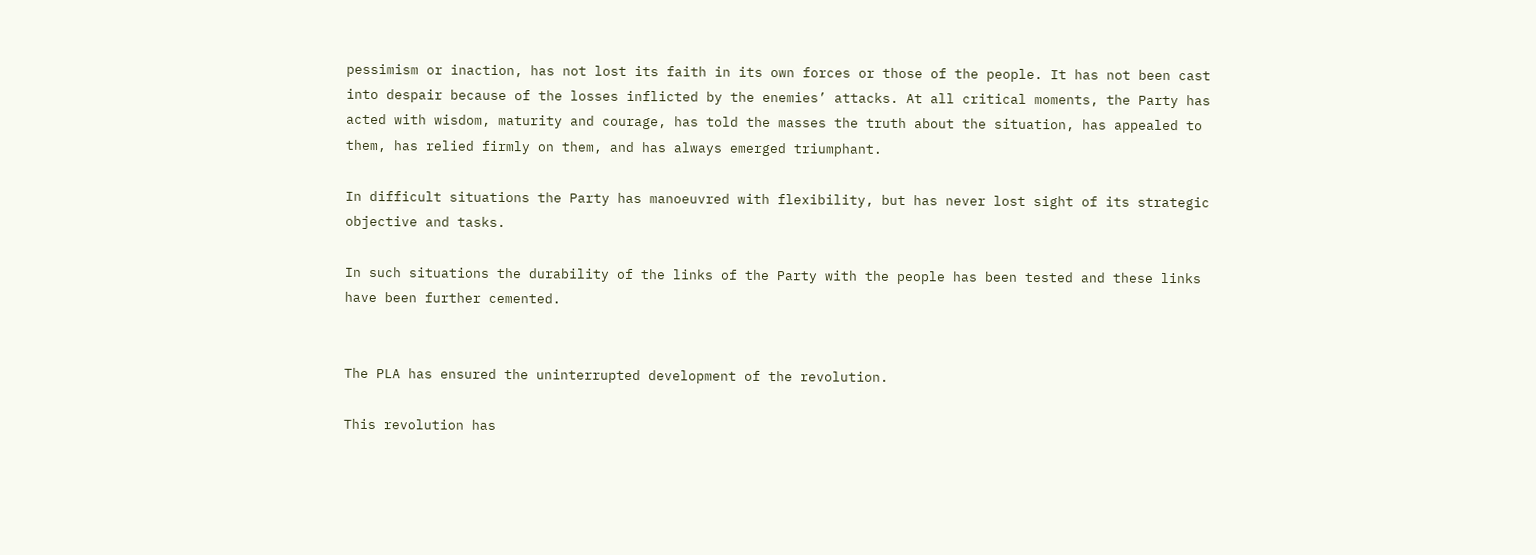pessimism or inaction, has not lost its faith in its own forces or those of the people. It has not been cast into despair because of the losses inflicted by the enemies’ attacks. At all critical moments, the Party has acted with wisdom, maturity and courage, has told the masses the truth about the situation, has appealed to them, has relied firmly on them, and has always emerged triumphant.

In difficult situations the Party has manoeuvred with flexibility, but has never lost sight of its strategic objective and tasks.

In such situations the durability of the links of the Party with the people has been tested and these links have been further cemented.


The PLA has ensured the uninterrupted development of the revolution.

This revolution has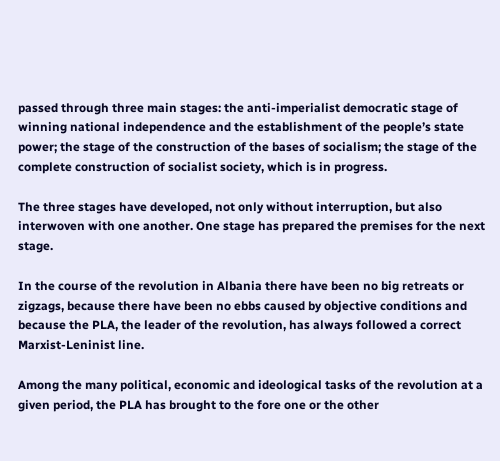passed through three main stages: the anti-imperialist democratic stage of winning national independence and the establishment of the people’s state power; the stage of the construction of the bases of socialism; the stage of the complete construction of socialist society, which is in progress.

The three stages have developed, not only without interruption, but also interwoven with one another. One stage has prepared the premises for the next stage.

In the course of the revolution in Albania there have been no big retreats or zigzags, because there have been no ebbs caused by objective conditions and because the PLA, the leader of the revolution, has always followed a correct Marxist-Leninist line.

Among the many political, economic and ideological tasks of the revolution at a given period, the PLA has brought to the fore one or the other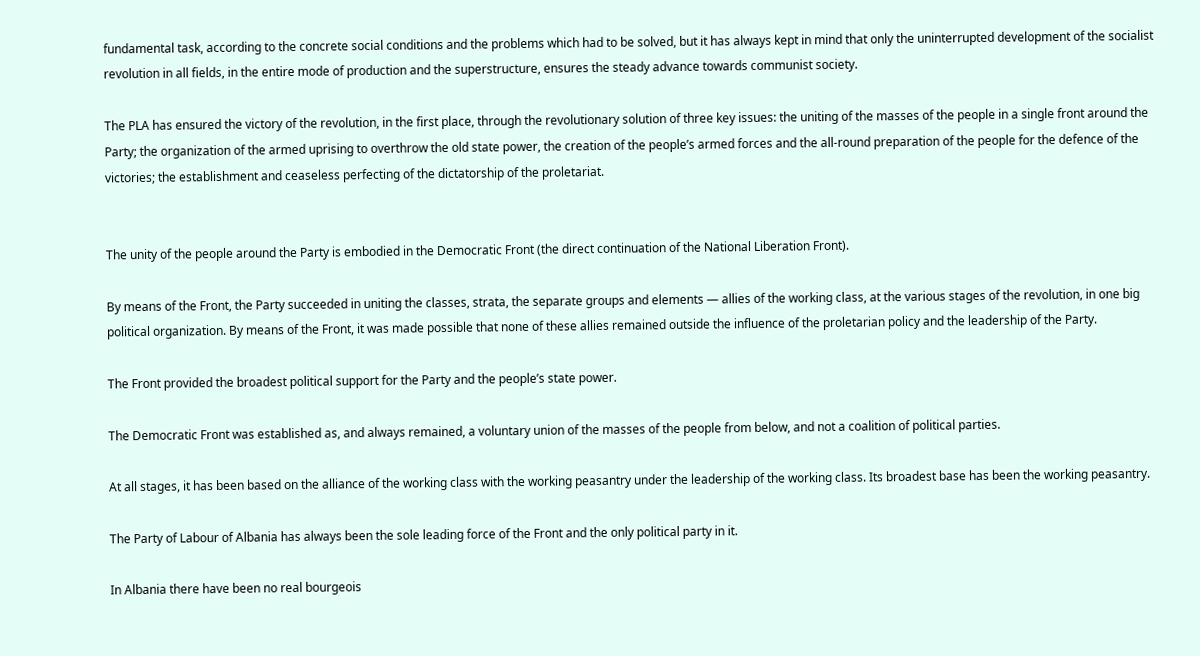fundamental task, according to the concrete social conditions and the problems which had to be solved, but it has always kept in mind that only the uninterrupted development of the socialist revolution in all fields, in the entire mode of production and the superstructure, ensures the steady advance towards communist society.

The PLA has ensured the victory of the revolution, in the first place, through the revolutionary solution of three key issues: the uniting of the masses of the people in a single front around the Party; the organization of the armed uprising to overthrow the old state power, the creation of the people’s armed forces and the all-round preparation of the people for the defence of the victories; the establishment and ceaseless perfecting of the dictatorship of the proletariat.


The unity of the people around the Party is embodied in the Democratic Front (the direct continuation of the National Liberation Front).

By means of the Front, the Party succeeded in uniting the classes, strata, the separate groups and elements — allies of the working class, at the various stages of the revolution, in one big political organization. By means of the Front, it was made possible that none of these allies remained outside the influence of the proletarian policy and the leadership of the Party.

The Front provided the broadest political support for the Party and the people’s state power.

The Democratic Front was established as, and always remained, a voluntary union of the masses of the people from below, and not a coalition of political parties.

At all stages, it has been based on the alliance of the working class with the working peasantry under the leadership of the working class. Its broadest base has been the working peasantry.

The Party of Labour of Albania has always been the sole leading force of the Front and the only political party in it.

In Albania there have been no real bourgeois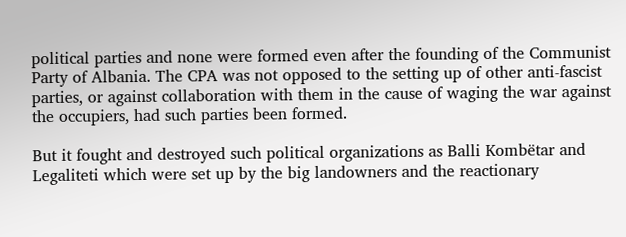political parties and none were formed even after the founding of the Communist Party of Albania. The CPA was not opposed to the setting up of other anti-fascist parties, or against collaboration with them in the cause of waging the war against the occupiers, had such parties been formed.

But it fought and destroyed such political organizations as Balli Kombëtar and Legaliteti which were set up by the big landowners and the reactionary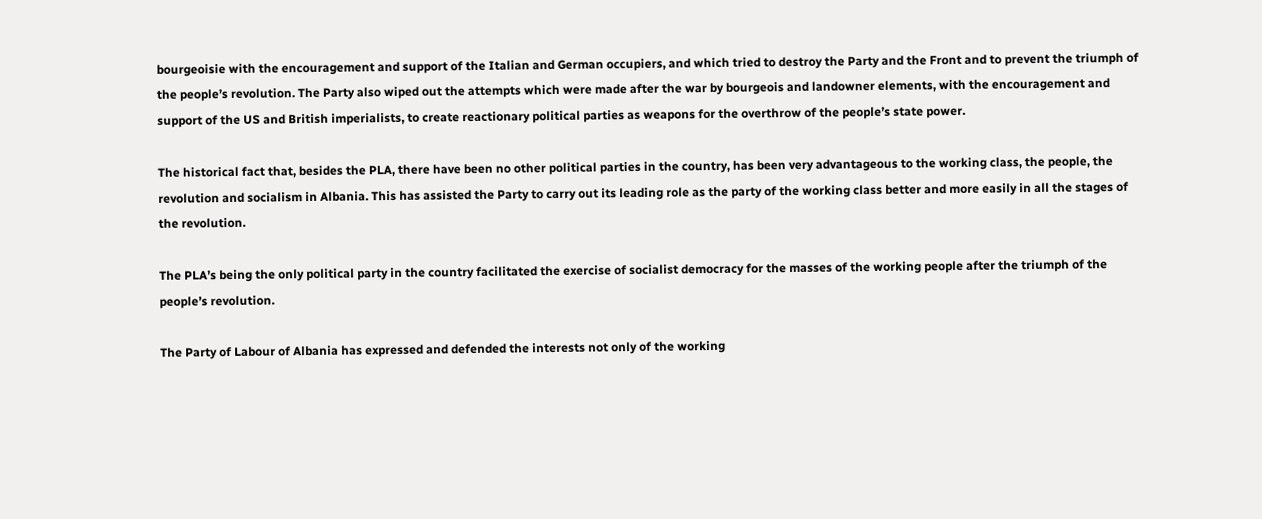bourgeoisie with the encouragement and support of the Italian and German occupiers, and which tried to destroy the Party and the Front and to prevent the triumph of the people’s revolution. The Party also wiped out the attempts which were made after the war by bourgeois and landowner elements, with the encouragement and support of the US and British imperialists, to create reactionary political parties as weapons for the overthrow of the people’s state power.

The historical fact that, besides the PLA, there have been no other political parties in the country, has been very advantageous to the working class, the people, the revolution and socialism in Albania. This has assisted the Party to carry out its leading role as the party of the working class better and more easily in all the stages of the revolution.

The PLA’s being the only political party in the country facilitated the exercise of socialist democracy for the masses of the working people after the triumph of the people’s revolution.

The Party of Labour of Albania has expressed and defended the interests not only of the working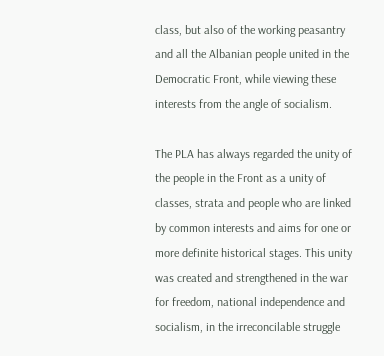class, but also of the working peasantry and all the Albanian people united in the Democratic Front, while viewing these interests from the angle of socialism.

The PLA has always regarded the unity of the people in the Front as a unity of classes, strata and people who are linked by common interests and aims for one or more definite historical stages. This unity was created and strengthened in the war for freedom, national independence and socialism, in the irreconcilable struggle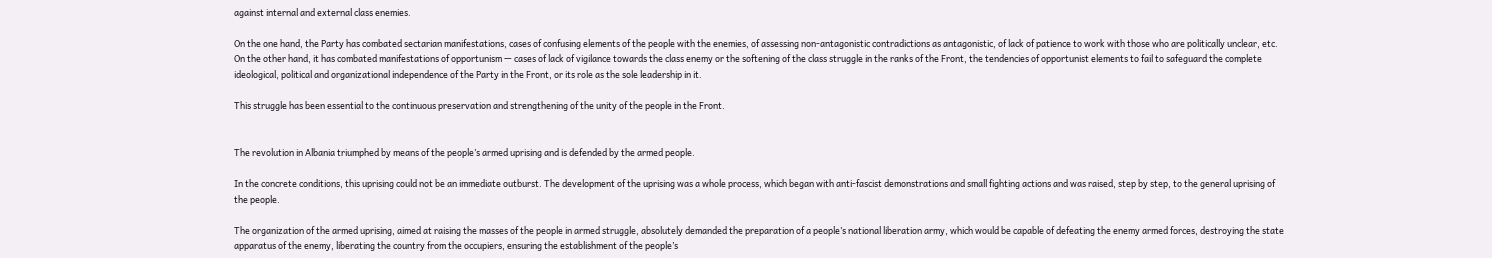against internal and external class enemies.

On the one hand, the Party has combated sectarian manifestations, cases of confusing elements of the people with the enemies, of assessing non-antagonistic contradictions as antagonistic, of lack of patience to work with those who are politically unclear, etc. On the other hand, it has combated manifestations of opportunism — cases of lack of vigilance towards the class enemy or the softening of the class struggle in the ranks of the Front, the tendencies of opportunist elements to fail to safeguard the complete ideological, political and organizational independence of the Party in the Front, or its role as the sole leadership in it.

This struggle has been essential to the continuous preservation and strengthening of the unity of the people in the Front.


The revolution in Albania triumphed by means of the people’s armed uprising and is defended by the armed people.

In the concrete conditions, this uprising could not be an immediate outburst. The development of the uprising was a whole process, which began with anti-fascist demonstrations and small fighting actions and was raised, step by step, to the general uprising of the people.

The organization of the armed uprising, aimed at raising the masses of the people in armed struggle, absolutely demanded the preparation of a people’s national liberation army, which would be capable of defeating the enemy armed forces, destroying the state apparatus of the enemy, liberating the country from the occupiers, ensuring the establishment of the people’s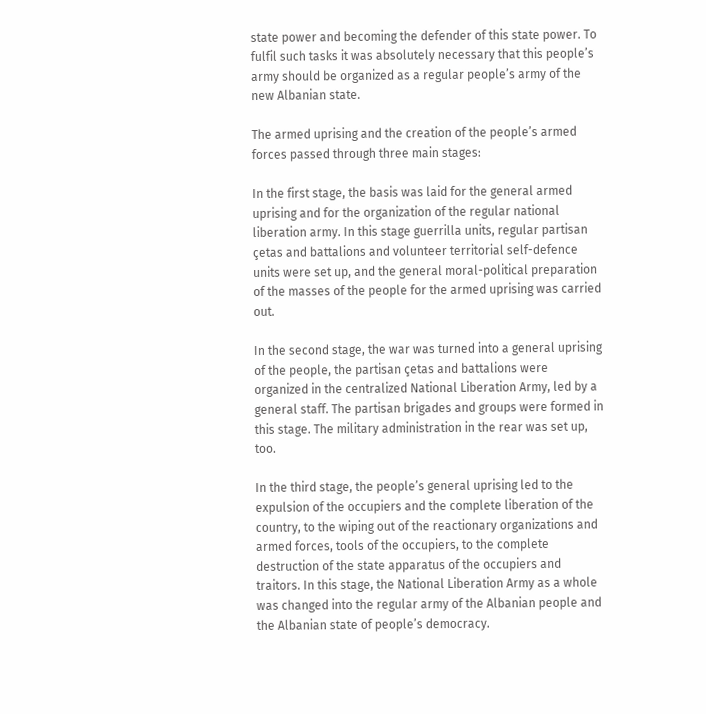state power and becoming the defender of this state power. To fulfil such tasks it was absolutely necessary that this people’s army should be organized as a regular people’s army of the new Albanian state.

The armed uprising and the creation of the people’s armed forces passed through three main stages:

In the first stage, the basis was laid for the general armed uprising and for the organization of the regular national liberation army. In this stage guerrilla units, regular partisan çetas and battalions and volunteer territorial self-defence units were set up, and the general moral-political preparation of the masses of the people for the armed uprising was carried out.

In the second stage, the war was turned into a general uprising of the people, the partisan çetas and battalions were organized in the centralized National Liberation Army, led by a general staff. The partisan brigades and groups were formed in this stage. The military administration in the rear was set up, too.

In the third stage, the people’s general uprising led to the expulsion of the occupiers and the complete liberation of the country, to the wiping out of the reactionary organizations and armed forces, tools of the occupiers, to the complete destruction of the state apparatus of the occupiers and traitors. In this stage, the National Liberation Army as a whole was changed into the regular army of the Albanian people and the Albanian state of people’s democracy.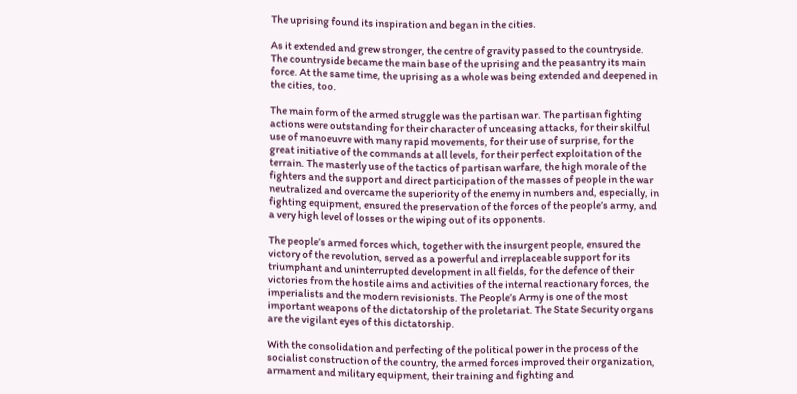The uprising found its inspiration and began in the cities.

As it extended and grew stronger, the centre of gravity passed to the countryside. The countryside became the main base of the uprising and the peasantry its main force. At the same time, the uprising as a whole was being extended and deepened in the cities, too.

The main form of the armed struggle was the partisan war. The partisan fighting actions were outstanding for their character of unceasing attacks, for their skilful use of manoeuvre with many rapid movements, for their use of surprise, for the great initiative of the commands at all levels, for their perfect exploitation of the terrain. The masterly use of the tactics of partisan warfare, the high morale of the fighters and the support and direct participation of the masses of people in the war neutralized and overcame the superiority of the enemy in numbers and, especially, in fighting equipment, ensured the preservation of the forces of the people’s army, and a very high level of losses or the wiping out of its opponents.

The people’s armed forces which, together with the insurgent people, ensured the victory of the revolution, served as a powerful and irreplaceable support for its triumphant and uninterrupted development in all fields, for the defence of their victories from the hostile aims and activities of the internal reactionary forces, the imperialists and the modern revisionists. The People’s Army is one of the most important weapons of the dictatorship of the proletariat. The State Security organs are the vigilant eyes of this dictatorship.

With the consolidation and perfecting of the political power in the process of the socialist construction of the country, the armed forces improved their organization, armament and military equipment, their training and fighting and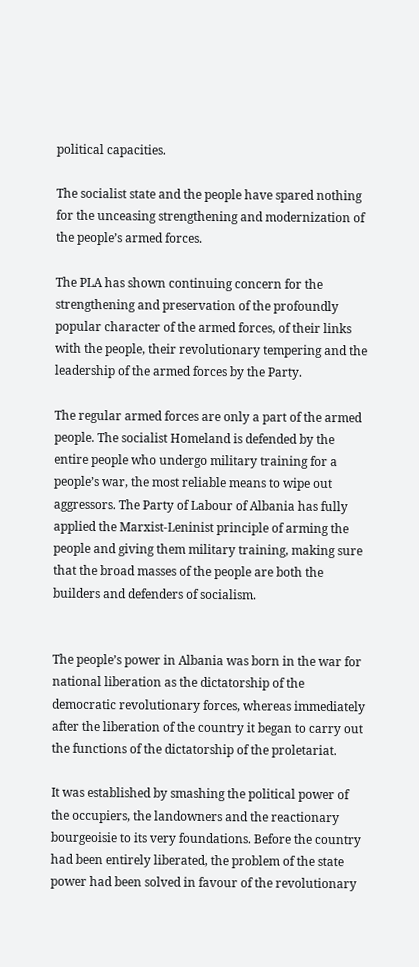political capacities.

The socialist state and the people have spared nothing for the unceasing strengthening and modernization of the people’s armed forces.

The PLA has shown continuing concern for the strengthening and preservation of the profoundly popular character of the armed forces, of their links with the people, their revolutionary tempering and the leadership of the armed forces by the Party.

The regular armed forces are only a part of the armed people. The socialist Homeland is defended by the entire people who undergo military training for a people’s war, the most reliable means to wipe out aggressors. The Party of Labour of Albania has fully applied the Marxist-Leninist principle of arming the people and giving them military training, making sure that the broad masses of the people are both the builders and defenders of socialism.


The people’s power in Albania was born in the war for national liberation as the dictatorship of the democratic revolutionary forces, whereas immediately after the liberation of the country it began to carry out the functions of the dictatorship of the proletariat.

It was established by smashing the political power of the occupiers, the landowners and the reactionary bourgeoisie to its very foundations. Before the country had been entirely liberated, the problem of the state power had been solved in favour of the revolutionary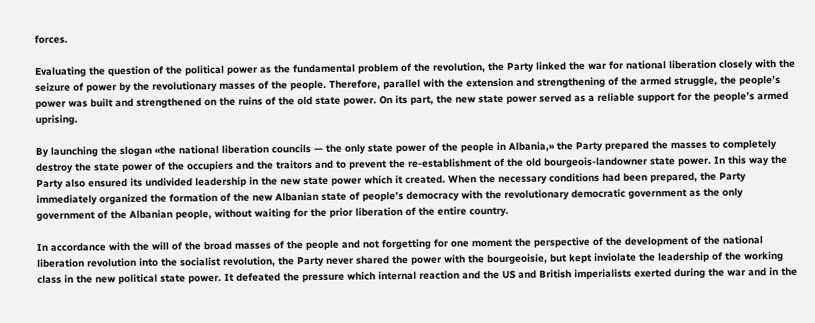forces.

Evaluating the question of the political power as the fundamental problem of the revolution, the Party linked the war for national liberation closely with the seizure of power by the revolutionary masses of the people. Therefore, parallel with the extension and strengthening of the armed struggle, the people’s power was built and strengthened on the ruins of the old state power. On its part, the new state power served as a reliable support for the people’s armed uprising.

By launching the slogan «the national liberation councils — the only state power of the people in Albania,» the Party prepared the masses to completely destroy the state power of the occupiers and the traitors and to prevent the re-establishment of the old bourgeois-landowner state power. In this way the Party also ensured its undivided leadership in the new state power which it created. When the necessary conditions had been prepared, the Party immediately organized the formation of the new Albanian state of people’s democracy with the revolutionary democratic government as the only government of the Albanian people, without waiting for the prior liberation of the entire country.

In accordance with the will of the broad masses of the people and not forgetting for one moment the perspective of the development of the national liberation revolution into the socialist revolution, the Party never shared the power with the bourgeoisie, but kept inviolate the leadership of the working class in the new political state power. It defeated the pressure which internal reaction and the US and British imperialists exerted during the war and in the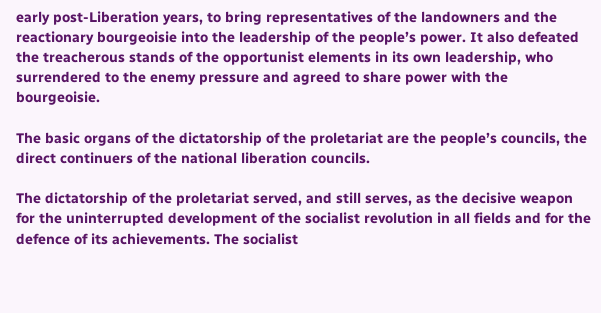early post-Liberation years, to bring representatives of the landowners and the reactionary bourgeoisie into the leadership of the people’s power. It also defeated the treacherous stands of the opportunist elements in its own leadership, who surrendered to the enemy pressure and agreed to share power with the bourgeoisie.

The basic organs of the dictatorship of the proletariat are the people’s councils, the direct continuers of the national liberation councils.

The dictatorship of the proletariat served, and still serves, as the decisive weapon for the uninterrupted development of the socialist revolution in all fields and for the defence of its achievements. The socialist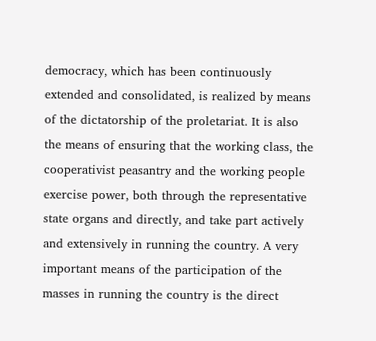democracy, which has been continuously extended and consolidated, is realized by means of the dictatorship of the proletariat. It is also the means of ensuring that the working class, the cooperativist peasantry and the working people exercise power, both through the representative state organs and directly, and take part actively and extensively in running the country. A very important means of the participation of the masses in running the country is the direct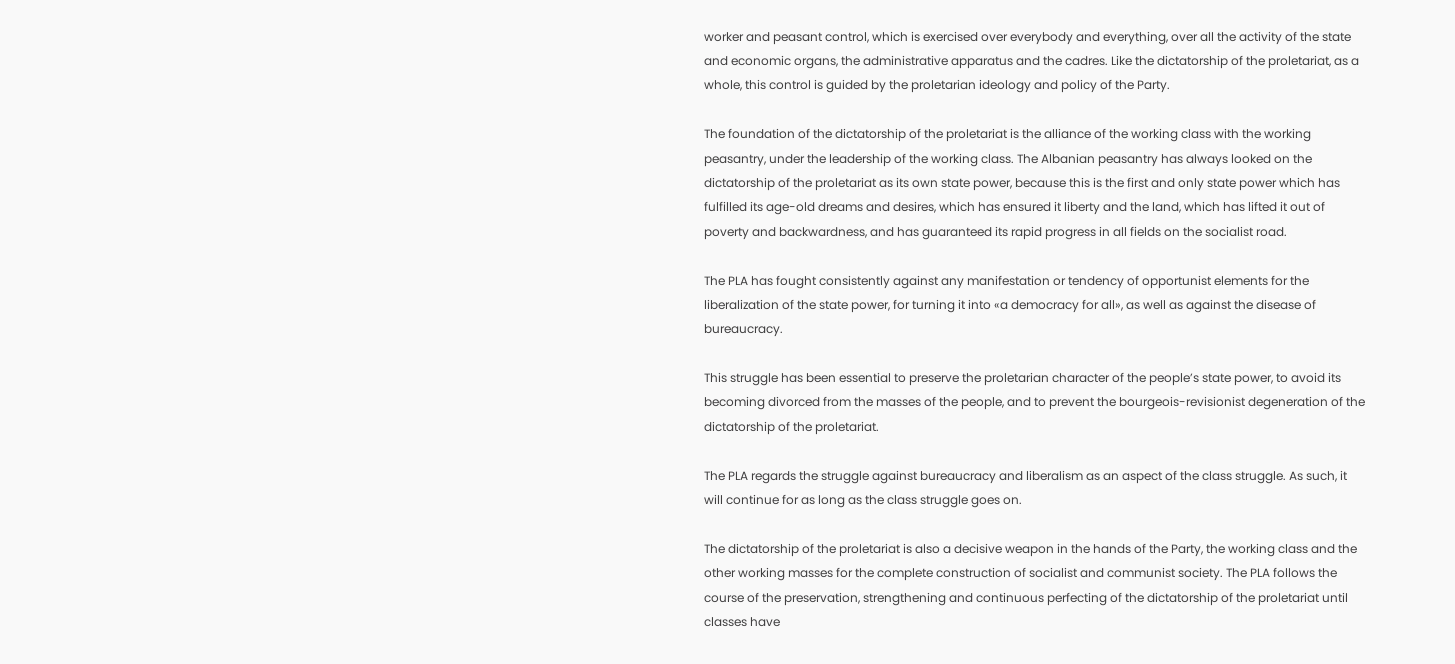worker and peasant control, which is exercised over everybody and everything, over all the activity of the state and economic organs, the administrative apparatus and the cadres. Like the dictatorship of the proletariat, as a whole, this control is guided by the proletarian ideology and policy of the Party.

The foundation of the dictatorship of the proletariat is the alliance of the working class with the working peasantry, under the leadership of the working class. The Albanian peasantry has always looked on the dictatorship of the proletariat as its own state power, because this is the first and only state power which has fulfilled its age-old dreams and desires, which has ensured it liberty and the land, which has lifted it out of poverty and backwardness, and has guaranteed its rapid progress in all fields on the socialist road.

The PLA has fought consistently against any manifestation or tendency of opportunist elements for the liberalization of the state power, for turning it into «a democracy for all», as well as against the disease of bureaucracy.

This struggle has been essential to preserve the proletarian character of the people’s state power, to avoid its becoming divorced from the masses of the people, and to prevent the bourgeois-revisionist degeneration of the dictatorship of the proletariat.

The PLA regards the struggle against bureaucracy and liberalism as an aspect of the class struggle. As such, it will continue for as long as the class struggle goes on.

The dictatorship of the proletariat is also a decisive weapon in the hands of the Party, the working class and the other working masses for the complete construction of socialist and communist society. The PLA follows the course of the preservation, strengthening and continuous perfecting of the dictatorship of the proletariat until classes have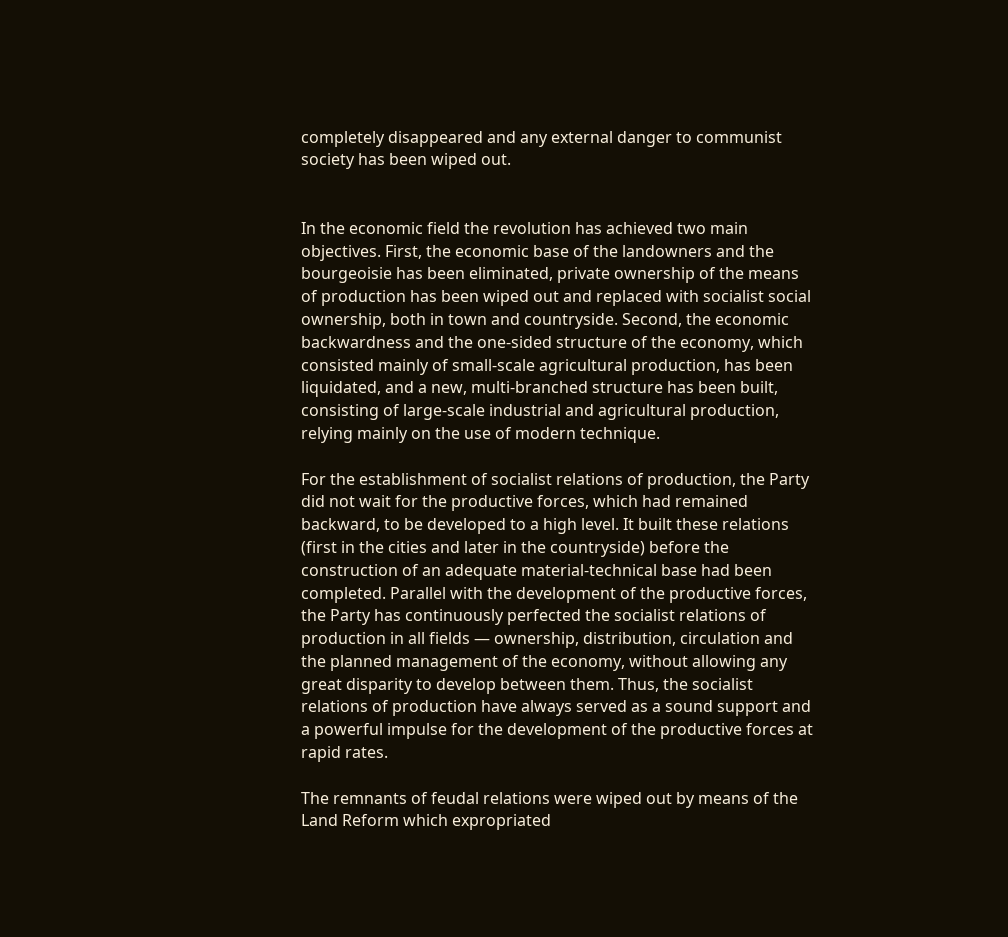completely disappeared and any external danger to communist society has been wiped out.


In the economic field the revolution has achieved two main objectives. First, the economic base of the landowners and the bourgeoisie has been eliminated, private ownership of the means of production has been wiped out and replaced with socialist social ownership, both in town and countryside. Second, the economic backwardness and the one-sided structure of the economy, which consisted mainly of small-scale agricultural production, has been liquidated, and a new, multi-branched structure has been built, consisting of large-scale industrial and agricultural production, relying mainly on the use of modern technique.

For the establishment of socialist relations of production, the Party did not wait for the productive forces, which had remained backward, to be developed to a high level. It built these relations (first in the cities and later in the countryside) before the construction of an adequate material-technical base had been completed. Parallel with the development of the productive forces, the Party has continuously perfected the socialist relations of production in all fields — ownership, distribution, circulation and the planned management of the economy, without allowing any great disparity to develop between them. Thus, the socialist relations of production have always served as a sound support and a powerful impulse for the development of the productive forces at rapid rates.

The remnants of feudal relations were wiped out by means of the Land Reform which expropriated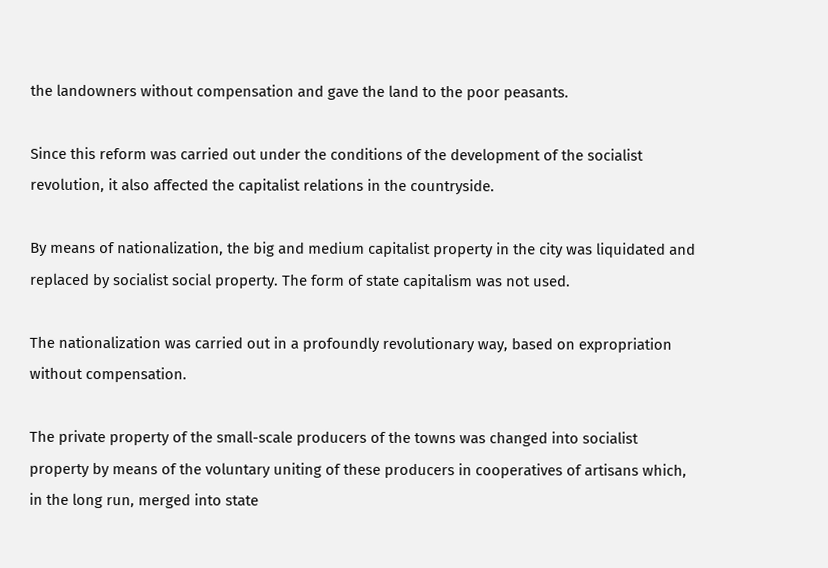the landowners without compensation and gave the land to the poor peasants.

Since this reform was carried out under the conditions of the development of the socialist revolution, it also affected the capitalist relations in the countryside.

By means of nationalization, the big and medium capitalist property in the city was liquidated and replaced by socialist social property. The form of state capitalism was not used.

The nationalization was carried out in a profoundly revolutionary way, based on expropriation without compensation.

The private property of the small-scale producers of the towns was changed into socialist property by means of the voluntary uniting of these producers in cooperatives of artisans which, in the long run, merged into state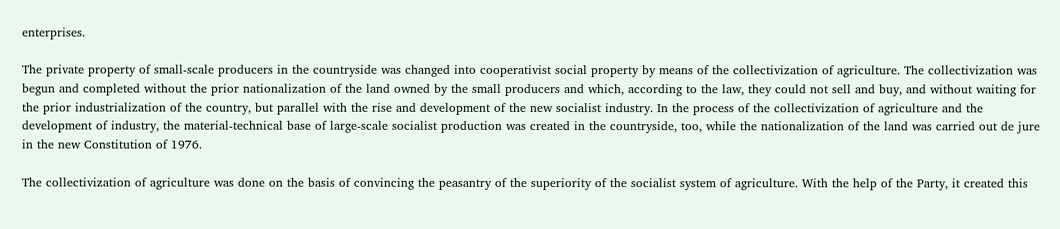enterprises.

The private property of small-scale producers in the countryside was changed into cooperativist social property by means of the collectivization of agriculture. The collectivization was begun and completed without the prior nationalization of the land owned by the small producers and which, according to the law, they could not sell and buy, and without waiting for the prior industrialization of the country, but parallel with the rise and development of the new socialist industry. In the process of the collectivization of agriculture and the development of industry, the material-technical base of large-scale socialist production was created in the countryside, too, while the nationalization of the land was carried out de jure in the new Constitution of 1976.

The collectivization of agriculture was done on the basis of convincing the peasantry of the superiority of the socialist system of agriculture. With the help of the Party, it created this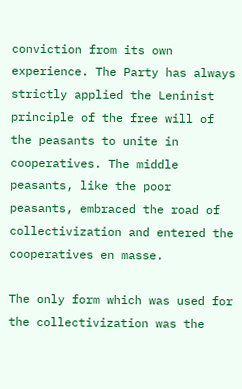conviction from its own experience. The Party has always strictly applied the Leninist principle of the free will of the peasants to unite in cooperatives. The middle peasants, like the poor peasants, embraced the road of collectivization and entered the cooperatives en masse.

The only form which was used for the collectivization was the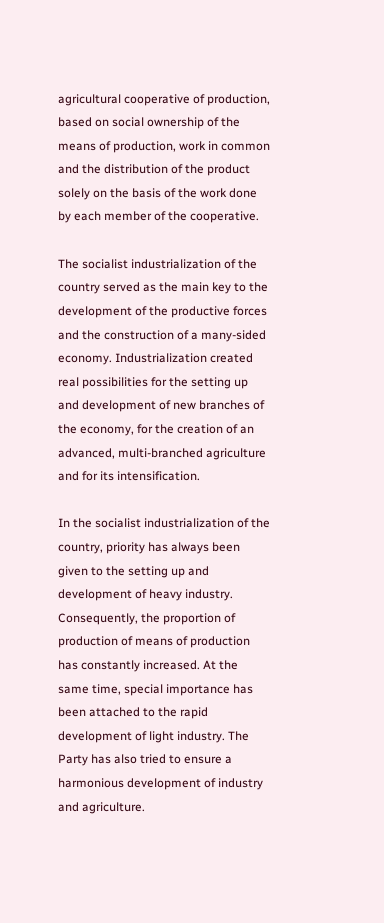agricultural cooperative of production, based on social ownership of the means of production, work in common and the distribution of the product solely on the basis of the work done by each member of the cooperative.

The socialist industrialization of the country served as the main key to the development of the productive forces and the construction of a many-sided economy. Industrialization created real possibilities for the setting up and development of new branches of the economy, for the creation of an advanced, multi-branched agriculture and for its intensification.

In the socialist industrialization of the country, priority has always been given to the setting up and development of heavy industry. Consequently, the proportion of production of means of production has constantly increased. At the same time, special importance has been attached to the rapid development of light industry. The Party has also tried to ensure a harmonious development of industry and agriculture.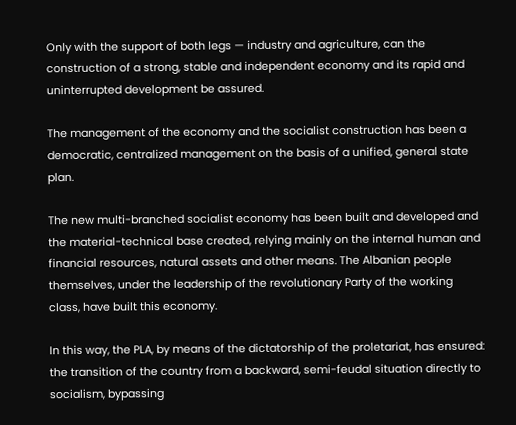Only with the support of both legs — industry and agriculture, can the construction of a strong, stable and independent economy and its rapid and uninterrupted development be assured.

The management of the economy and the socialist construction has been a democratic, centralized management on the basis of a unified, general state plan.

The new multi-branched socialist economy has been built and developed and the material-technical base created, relying mainly on the internal human and financial resources, natural assets and other means. The Albanian people themselves, under the leadership of the revolutionary Party of the working class, have built this economy.

In this way, the PLA, by means of the dictatorship of the proletariat, has ensured: the transition of the country from a backward, semi-feudal situation directly to socialism, bypassing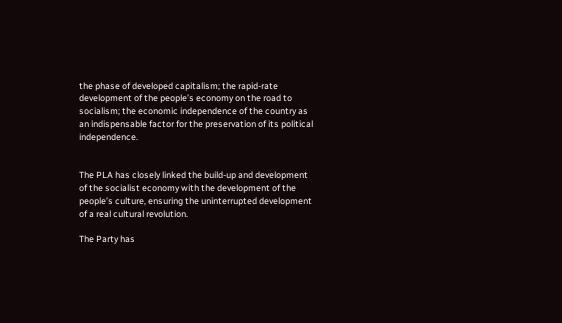the phase of developed capitalism; the rapid-rate development of the people’s economy on the road to socialism; the economic independence of the country as an indispensable factor for the preservation of its political independence.


The PLA has closely linked the build-up and development of the socialist economy with the development of the people’s culture, ensuring the uninterrupted development of a real cultural revolution.

The Party has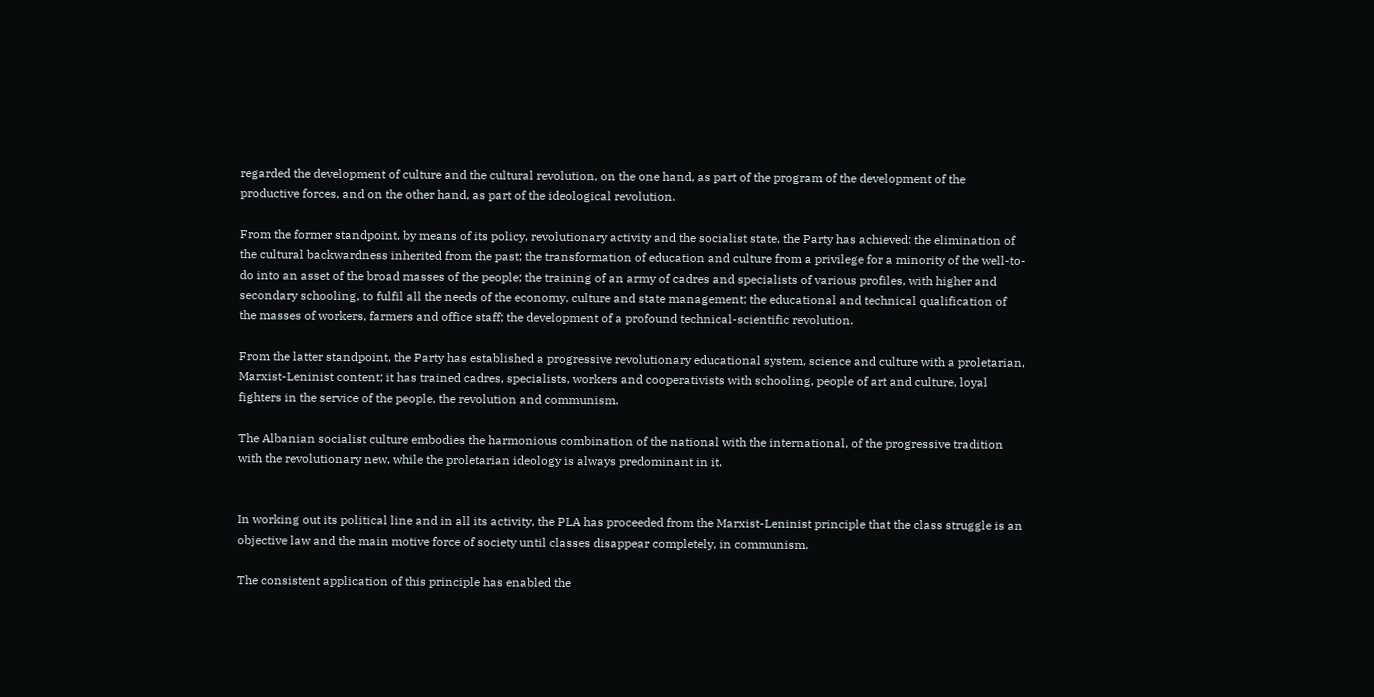regarded the development of culture and the cultural revolution, on the one hand, as part of the program of the development of the productive forces, and on the other hand, as part of the ideological revolution.

From the former standpoint, by means of its policy, revolutionary activity and the socialist state, the Party has achieved: the elimination of the cultural backwardness inherited from the past; the transformation of education and culture from a privilege for a minority of the well-to-do into an asset of the broad masses of the people; the training of an army of cadres and specialists of various profiles, with higher and secondary schooling, to fulfil all the needs of the economy, culture and state management; the educational and technical qualification of the masses of workers, farmers and office staff; the development of a profound technical-scientific revolution.

From the latter standpoint, the Party has established a progressive revolutionary educational system, science and culture with a proletarian, Marxist-Leninist content; it has trained cadres, specialists, workers and cooperativists with schooling, people of art and culture, loyal fighters in the service of the people, the revolution and communism.

The Albanian socialist culture embodies the harmonious combination of the national with the international, of the progressive tradition with the revolutionary new, while the proletarian ideology is always predominant in it.


In working out its political line and in all its activity, the PLA has proceeded from the Marxist-Leninist principle that the class struggle is an objective law and the main motive force of society until classes disappear completely, in communism.

The consistent application of this principle has enabled the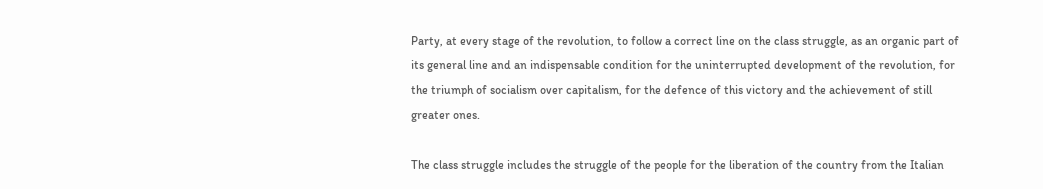Party, at every stage of the revolution, to follow a correct line on the class struggle, as an organic part of its general line and an indispensable condition for the uninterrupted development of the revolution, for the triumph of socialism over capitalism, for the defence of this victory and the achievement of still greater ones.

The class struggle includes the struggle of the people for the liberation of the country from the Italian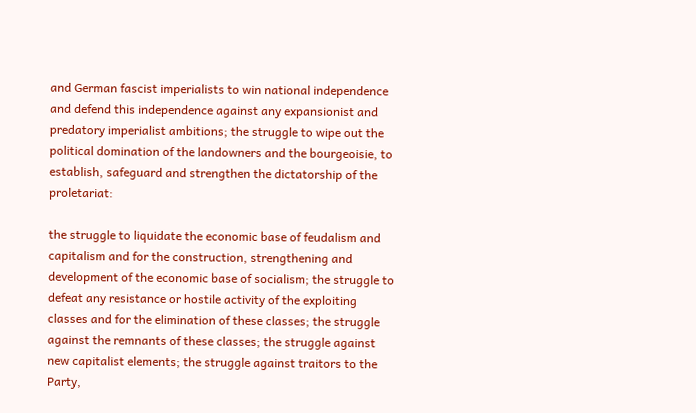and German fascist imperialists to win national independence and defend this independence against any expansionist and predatory imperialist ambitions; the struggle to wipe out the political domination of the landowners and the bourgeoisie, to establish, safeguard and strengthen the dictatorship of the proletariat:

the struggle to liquidate the economic base of feudalism and capitalism and for the construction, strengthening and development of the economic base of socialism; the struggle to defeat any resistance or hostile activity of the exploiting classes and for the elimination of these classes; the struggle against the remnants of these classes; the struggle against new capitalist elements; the struggle against traitors to the Party,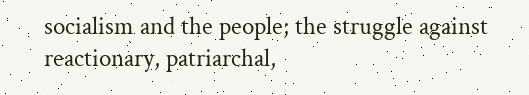socialism and the people; the struggle against reactionary, patriarchal,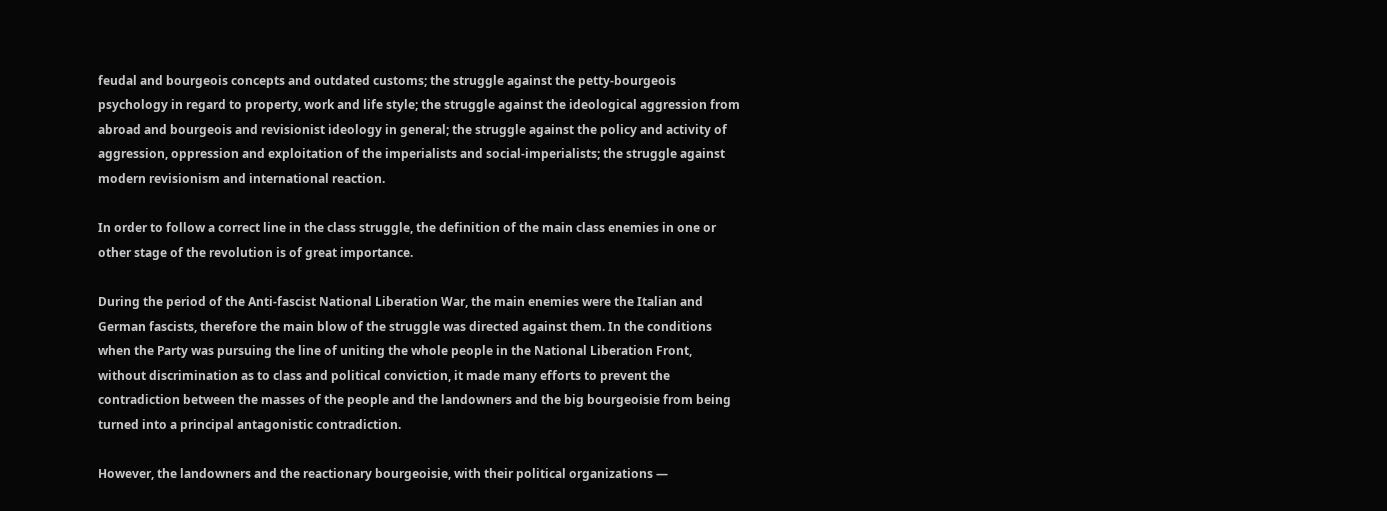feudal and bourgeois concepts and outdated customs; the struggle against the petty-bourgeois psychology in regard to property, work and life style; the struggle against the ideological aggression from abroad and bourgeois and revisionist ideology in general; the struggle against the policy and activity of aggression, oppression and exploitation of the imperialists and social-imperialists; the struggle against modern revisionism and international reaction.

In order to follow a correct line in the class struggle, the definition of the main class enemies in one or other stage of the revolution is of great importance.

During the period of the Anti-fascist National Liberation War, the main enemies were the Italian and German fascists, therefore the main blow of the struggle was directed against them. In the conditions when the Party was pursuing the line of uniting the whole people in the National Liberation Front, without discrimination as to class and political conviction, it made many efforts to prevent the contradiction between the masses of the people and the landowners and the big bourgeoisie from being turned into a principal antagonistic contradiction.

However, the landowners and the reactionary bourgeoisie, with their political organizations —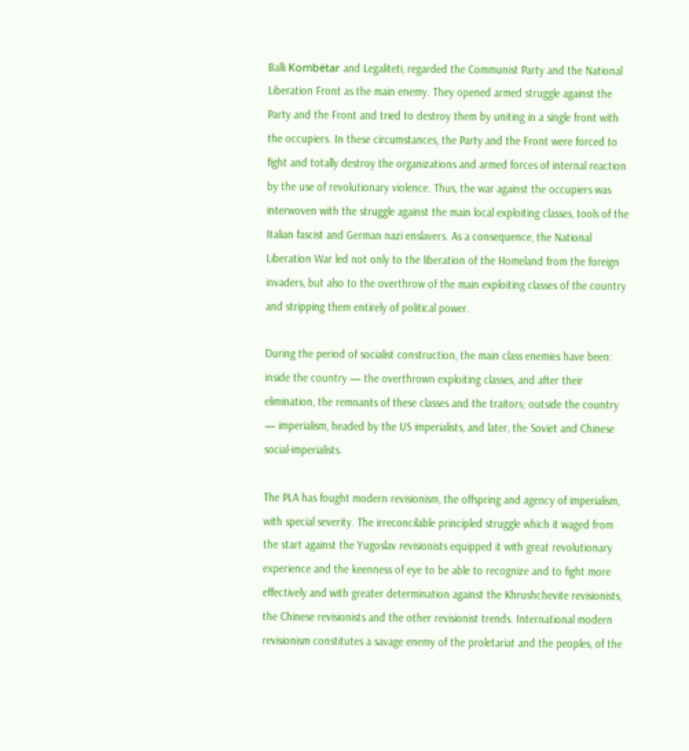Balli Kombëtar and Legaliteti, regarded the Communist Party and the National Liberation Front as the main enemy. They opened armed struggle against the Party and the Front and tried to destroy them by uniting in a single front with the occupiers. In these circumstances, the Party and the Front were forced to fight and totally destroy the organizations and armed forces of internal reaction by the use of revolutionary violence. Thus, the war against the occupiers was interwoven with the struggle against the main local exploiting classes, tools of the Italian fascist and German nazi enslavers. As a consequence, the National Liberation War led not only to the liberation of the Homeland from the foreign invaders, but also to the overthrow of the main exploiting classes of the country and stripping them entirely of political power.

During the period of socialist construction, the main class enemies have been: inside the country — the overthrown exploiting classes, and after their elimination, the remnants of these classes and the traitors; outside the country — imperialism, headed by the US imperialists, and later, the Soviet and Chinese social-imperialists.

The PLA has fought modern revisionism, the offspring and agency of imperialism, with special severity. The irreconcilable principled struggle which it waged from the start against the Yugoslav revisionists equipped it with great revolutionary experience and the keenness of eye to be able to recognize and to fight more effectively and with greater determination against the Khrushchevite revisionists, the Chinese revisionists and the other revisionist trends. International modern revisionism constitutes a savage enemy of the proletariat and the peoples, of the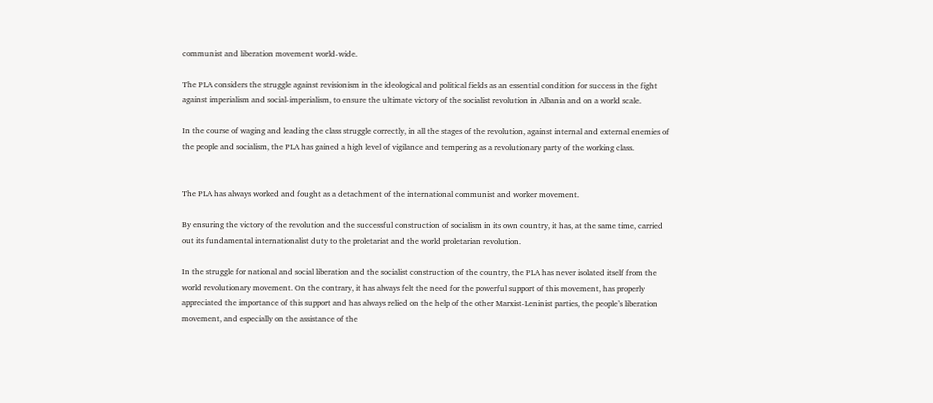communist and liberation movement world-wide.

The PLA considers the struggle against revisionism in the ideological and political fields as an essential condition for success in the fight against imperialism and social-imperialism, to ensure the ultimate victory of the socialist revolution in Albania and on a world scale.

In the course of waging and leading the class struggle correctly, in all the stages of the revolution, against internal and external enemies of the people and socialism, the PLA has gained a high level of vigilance and tempering as a revolutionary party of the working class.


The PLA has always worked and fought as a detachment of the international communist and worker movement.

By ensuring the victory of the revolution and the successful construction of socialism in its own country, it has, at the same time, carried out its fundamental internationalist duty to the proletariat and the world proletarian revolution.

In the struggle for national and social liberation and the socialist construction of the country, the PLA has never isolated itself from the world revolutionary movement. On the contrary, it has always felt the need for the powerful support of this movement, has properly appreciated the importance of this support and has always relied on the help of the other Marxist-Leninist parties, the people’s liberation movement, and especially on the assistance of the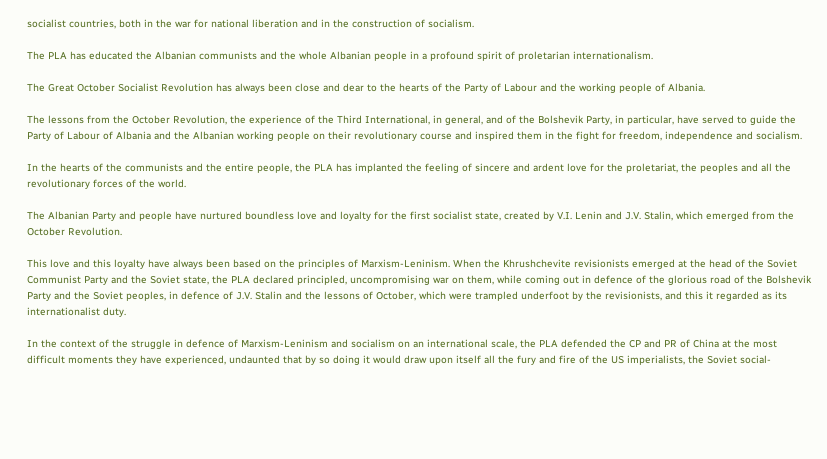socialist countries, both in the war for national liberation and in the construction of socialism.

The PLA has educated the Albanian communists and the whole Albanian people in a profound spirit of proletarian internationalism.

The Great October Socialist Revolution has always been close and dear to the hearts of the Party of Labour and the working people of Albania.

The lessons from the October Revolution, the experience of the Third International, in general, and of the Bolshevik Party, in particular, have served to guide the Party of Labour of Albania and the Albanian working people on their revolutionary course and inspired them in the fight for freedom, independence and socialism.

In the hearts of the communists and the entire people, the PLA has implanted the feeling of sincere and ardent love for the proletariat, the peoples and all the revolutionary forces of the world.

The Albanian Party and people have nurtured boundless love and loyalty for the first socialist state, created by V.I. Lenin and J.V. Stalin, which emerged from the October Revolution.

This love and this loyalty have always been based on the principles of Marxism-Leninism. When the Khrushchevite revisionists emerged at the head of the Soviet Communist Party and the Soviet state, the PLA declared principled, uncompromising war on them, while coming out in defence of the glorious road of the Bolshevik Party and the Soviet peoples, in defence of J.V. Stalin and the lessons of October, which were trampled underfoot by the revisionists, and this it regarded as its internationalist duty.

In the context of the struggle in defence of Marxism-Leninism and socialism on an international scale, the PLA defended the CP and PR of China at the most difficult moments they have experienced, undaunted that by so doing it would draw upon itself all the fury and fire of the US imperialists, the Soviet social-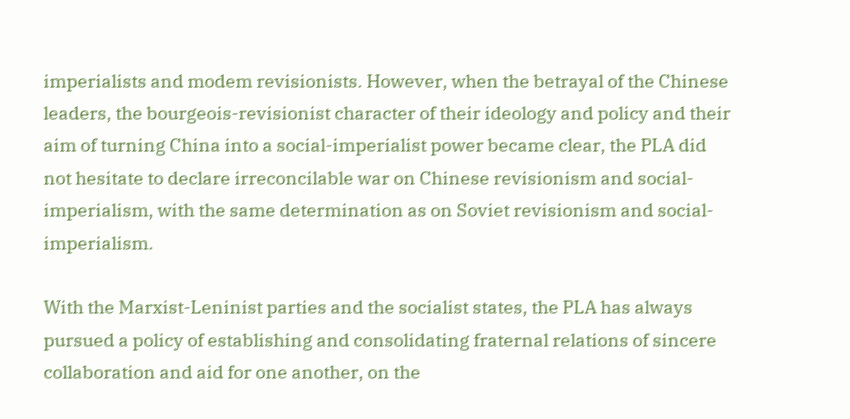imperialists and modem revisionists. However, when the betrayal of the Chinese leaders, the bourgeois-revisionist character of their ideology and policy and their aim of turning China into a social-imperialist power became clear, the PLA did not hesitate to declare irreconcilable war on Chinese revisionism and social-imperialism, with the same determination as on Soviet revisionism and social-imperialism.

With the Marxist-Leninist parties and the socialist states, the PLA has always pursued a policy of establishing and consolidating fraternal relations of sincere collaboration and aid for one another, on the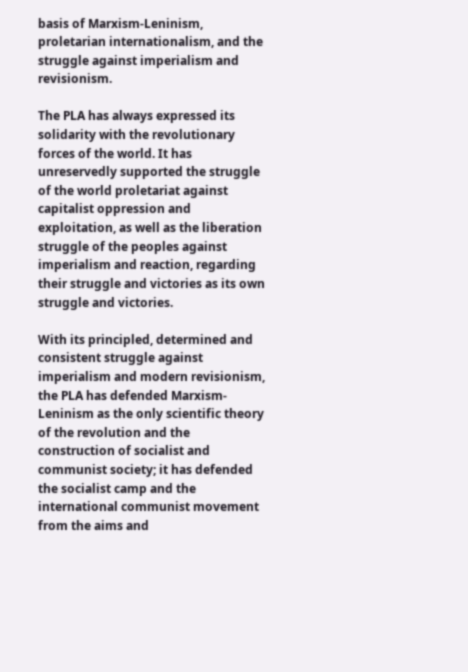basis of Marxism-Leninism, proletarian internationalism, and the struggle against imperialism and revisionism.

The PLA has always expressed its solidarity with the revolutionary forces of the world. It has unreservedly supported the struggle of the world proletariat against capitalist oppression and exploitation, as well as the liberation struggle of the peoples against imperialism and reaction, regarding their struggle and victories as its own struggle and victories.

With its principled, determined and consistent struggle against imperialism and modern revisionism, the PLA has defended Marxism-Leninism as the only scientific theory of the revolution and the construction of socialist and communist society; it has defended the socialist camp and the international communist movement from the aims and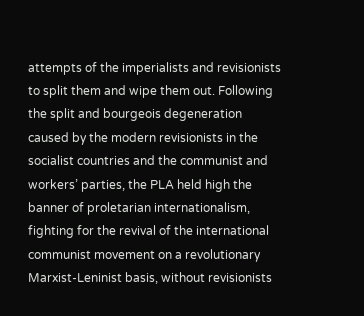attempts of the imperialists and revisionists to split them and wipe them out. Following the split and bourgeois degeneration caused by the modern revisionists in the socialist countries and the communist and workers’ parties, the PLA held high the banner of proletarian internationalism, fighting for the revival of the international communist movement on a revolutionary Marxist-Leninist basis, without revisionists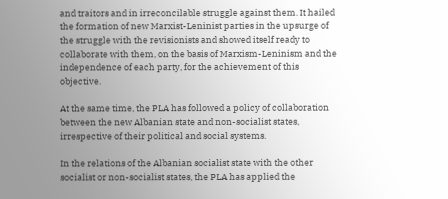and traitors and in irreconcilable struggle against them. It hailed the formation of new Marxist-Leninist parties in the upsurge of the struggle with the revisionists and showed itself ready to collaborate with them, on the basis of Marxism-Leninism and the independence of each party, for the achievement of this objective.

At the same time, the PLA has followed a policy of collaboration between the new Albanian state and non-socialist states, irrespective of their political and social systems.

In the relations of the Albanian socialist state with the other socialist or non-socialist states, the PLA has applied the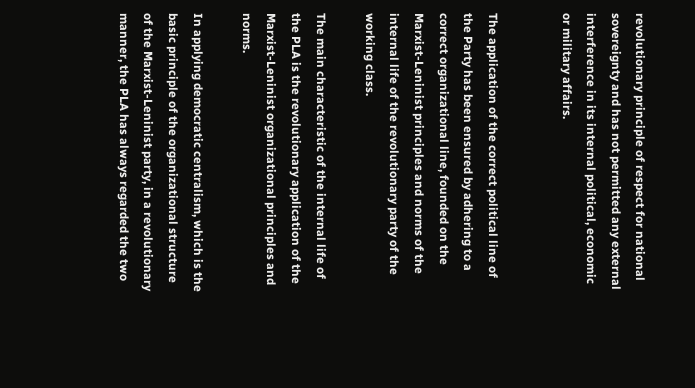revolutionary principle of respect for national sovereignty and has not permitted any external interference in its internal political, economic or military affairs.


The application of the correct political line of the Party has been ensured by adhering to a correct organizational line, founded on the Marxist-Leninist principles and norms of the internal life of the revolutionary party of the working class.

The main characteristic of the internal life of the PLA is the revolutionary application of the Marxist-Leninist organizational principles and norms.

In applying democratic centralism, which is the basic principle of the organizational structure of the Marxist-Leninist party, in a revolutionary manner, the PLA has always regarded the two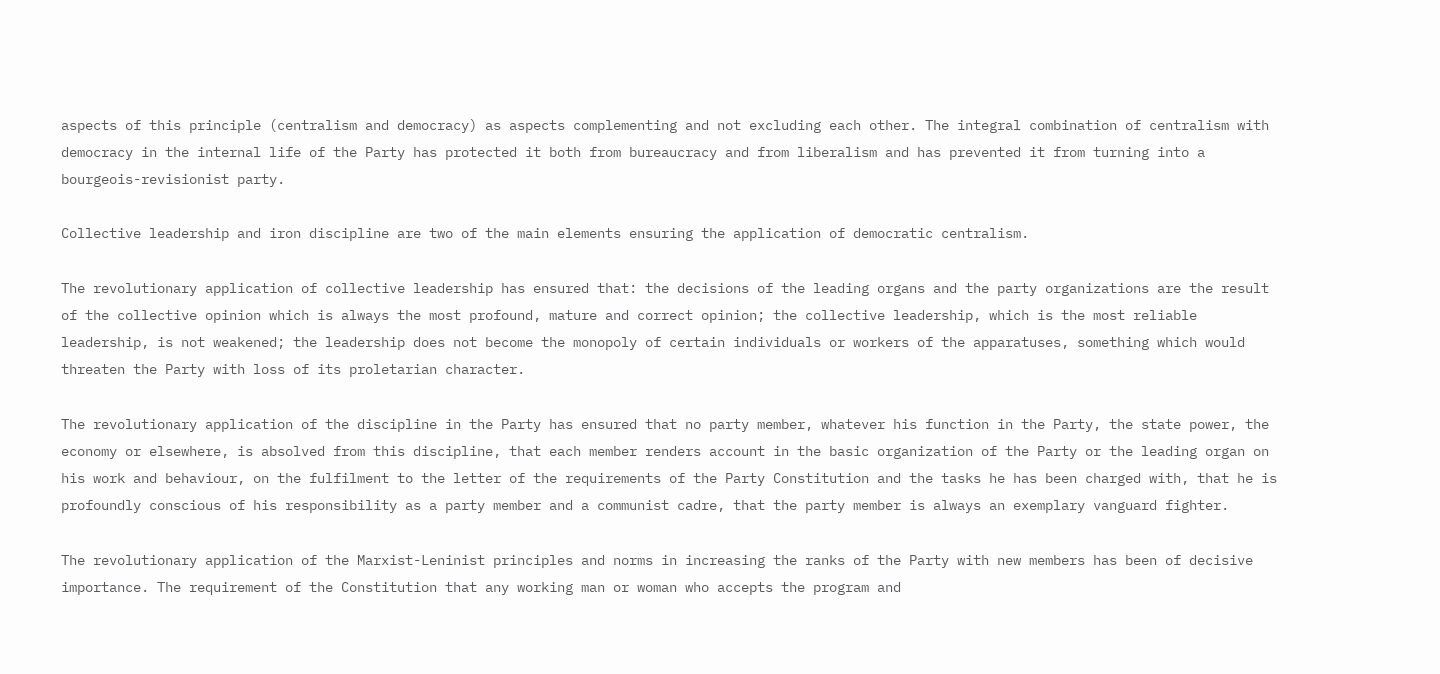aspects of this principle (centralism and democracy) as aspects complementing and not excluding each other. The integral combination of centralism with democracy in the internal life of the Party has protected it both from bureaucracy and from liberalism and has prevented it from turning into a bourgeois-revisionist party.

Collective leadership and iron discipline are two of the main elements ensuring the application of democratic centralism.

The revolutionary application of collective leadership has ensured that: the decisions of the leading organs and the party organizations are the result of the collective opinion which is always the most profound, mature and correct opinion; the collective leadership, which is the most reliable leadership, is not weakened; the leadership does not become the monopoly of certain individuals or workers of the apparatuses, something which would threaten the Party with loss of its proletarian character.

The revolutionary application of the discipline in the Party has ensured that no party member, whatever his function in the Party, the state power, the economy or elsewhere, is absolved from this discipline, that each member renders account in the basic organization of the Party or the leading organ on his work and behaviour, on the fulfilment to the letter of the requirements of the Party Constitution and the tasks he has been charged with, that he is profoundly conscious of his responsibility as a party member and a communist cadre, that the party member is always an exemplary vanguard fighter.

The revolutionary application of the Marxist-Leninist principles and norms in increasing the ranks of the Party with new members has been of decisive importance. The requirement of the Constitution that any working man or woman who accepts the program and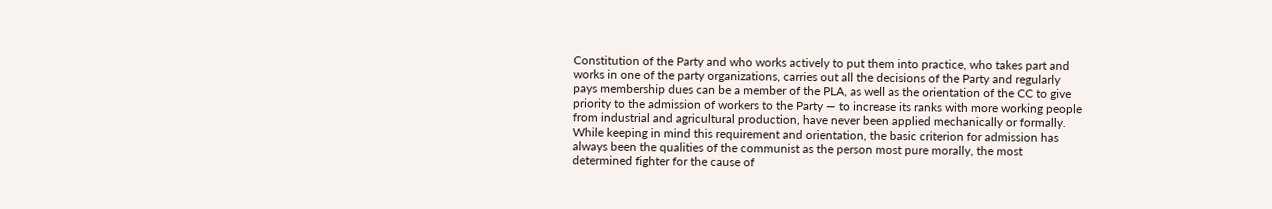Constitution of the Party and who works actively to put them into practice, who takes part and works in one of the party organizations, carries out all the decisions of the Party and regularly pays membership dues can be a member of the PLA, as well as the orientation of the CC to give priority to the admission of workers to the Party — to increase its ranks with more working people from industrial and agricultural production, have never been applied mechanically or formally. While keeping in mind this requirement and orientation, the basic criterion for admission has always been the qualities of the communist as the person most pure morally, the most determined fighter for the cause of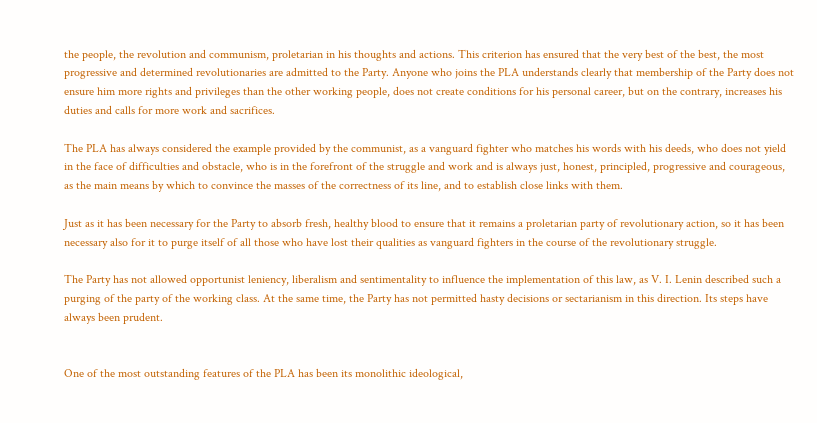the people, the revolution and communism, proletarian in his thoughts and actions. This criterion has ensured that the very best of the best, the most progressive and determined revolutionaries are admitted to the Party. Anyone who joins the PLA understands clearly that membership of the Party does not ensure him more rights and privileges than the other working people, does not create conditions for his personal career, but on the contrary, increases his duties and calls for more work and sacrifices.

The PLA has always considered the example provided by the communist, as a vanguard fighter who matches his words with his deeds, who does not yield in the face of difficulties and obstacle, who is in the forefront of the struggle and work and is always just, honest, principled, progressive and courageous, as the main means by which to convince the masses of the correctness of its line, and to establish close links with them.

Just as it has been necessary for the Party to absorb fresh, healthy blood to ensure that it remains a proletarian party of revolutionary action, so it has been necessary also for it to purge itself of all those who have lost their qualities as vanguard fighters in the course of the revolutionary struggle.

The Party has not allowed opportunist leniency, liberalism and sentimentality to influence the implementation of this law, as V. I. Lenin described such a purging of the party of the working class. At the same time, the Party has not permitted hasty decisions or sectarianism in this direction. Its steps have always been prudent.


One of the most outstanding features of the PLA has been its monolithic ideological,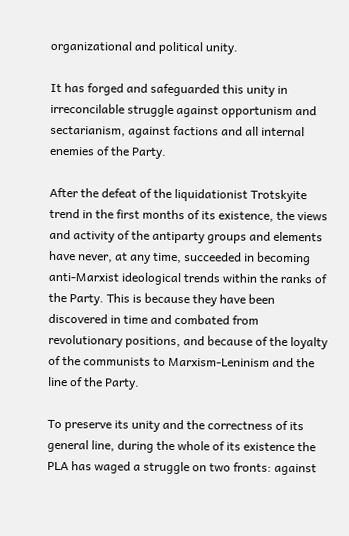organizational and political unity.

It has forged and safeguarded this unity in irreconcilable struggle against opportunism and sectarianism, against factions and all internal enemies of the Party.

After the defeat of the liquidationist Trotskyite trend in the first months of its existence, the views and activity of the antiparty groups and elements have never, at any time, succeeded in becoming anti-Marxist ideological trends within the ranks of the Party. This is because they have been discovered in time and combated from revolutionary positions, and because of the loyalty of the communists to Marxism-Leninism and the line of the Party.

To preserve its unity and the correctness of its general line, during the whole of its existence the PLA has waged a struggle on two fronts: against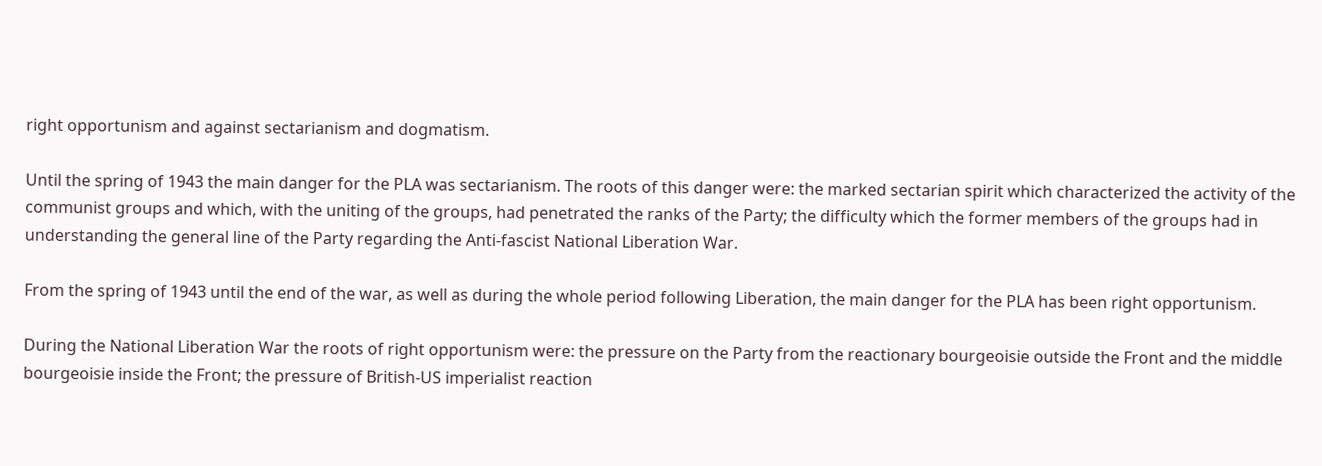right opportunism and against sectarianism and dogmatism.

Until the spring of 1943 the main danger for the PLA was sectarianism. The roots of this danger were: the marked sectarian spirit which characterized the activity of the communist groups and which, with the uniting of the groups, had penetrated the ranks of the Party; the difficulty which the former members of the groups had in understanding the general line of the Party regarding the Anti-fascist National Liberation War.

From the spring of 1943 until the end of the war, as well as during the whole period following Liberation, the main danger for the PLA has been right opportunism.

During the National Liberation War the roots of right opportunism were: the pressure on the Party from the reactionary bourgeoisie outside the Front and the middle bourgeoisie inside the Front; the pressure of British-US imperialist reaction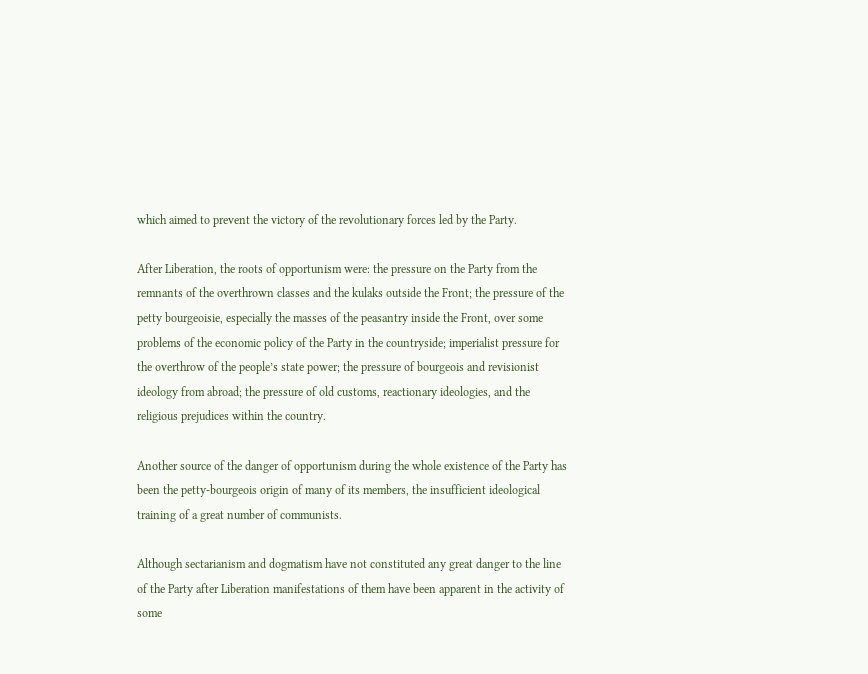which aimed to prevent the victory of the revolutionary forces led by the Party.

After Liberation, the roots of opportunism were: the pressure on the Party from the remnants of the overthrown classes and the kulaks outside the Front; the pressure of the petty bourgeoisie, especially the masses of the peasantry inside the Front, over some problems of the economic policy of the Party in the countryside; imperialist pressure for the overthrow of the people’s state power; the pressure of bourgeois and revisionist ideology from abroad; the pressure of old customs, reactionary ideologies, and the religious prejudices within the country.

Another source of the danger of opportunism during the whole existence of the Party has been the petty-bourgeois origin of many of its members, the insufficient ideological training of a great number of communists.

Although sectarianism and dogmatism have not constituted any great danger to the line of the Party after Liberation manifestations of them have been apparent in the activity of some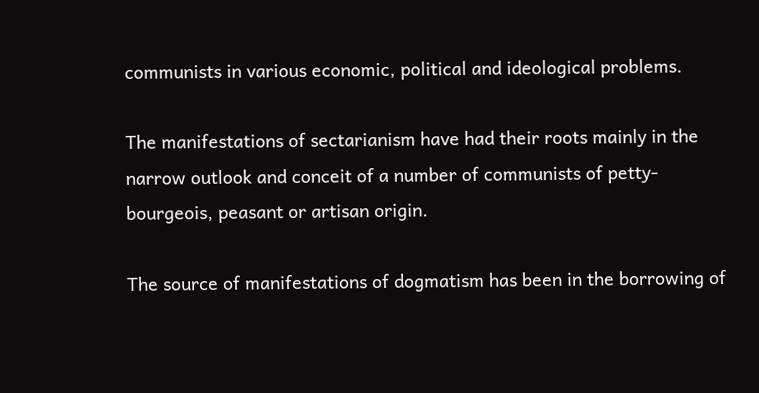communists in various economic, political and ideological problems.

The manifestations of sectarianism have had their roots mainly in the narrow outlook and conceit of a number of communists of petty-bourgeois, peasant or artisan origin.

The source of manifestations of dogmatism has been in the borrowing of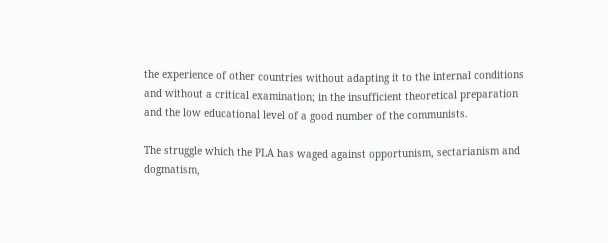the experience of other countries without adapting it to the internal conditions and without a critical examination; in the insufficient theoretical preparation and the low educational level of a good number of the communists.

The struggle which the PLA has waged against opportunism, sectarianism and dogmatism,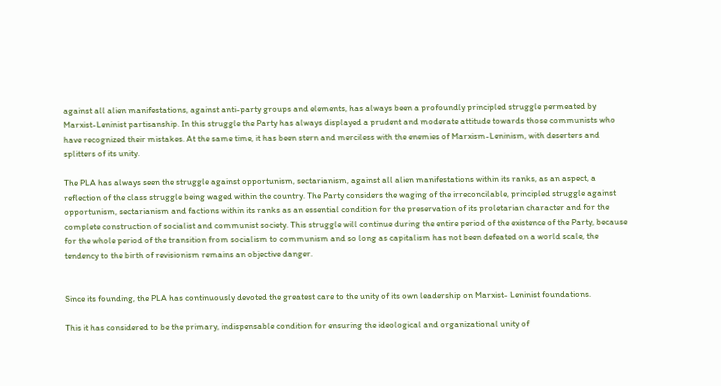against all alien manifestations, against anti-party groups and elements, has always been a profoundly principled struggle permeated by Marxist-Leninist partisanship. In this struggle the Party has always displayed a prudent and moderate attitude towards those communists who have recognized their mistakes. At the same time, it has been stern and merciless with the enemies of Marxism-Leninism, with deserters and splitters of its unity.

The PLA has always seen the struggle against opportunism, sectarianism, against all alien manifestations within its ranks, as an aspect, a reflection of the class struggle being waged within the country. The Party considers the waging of the irreconcilable, principled struggle against opportunism, sectarianism and factions within its ranks as an essential condition for the preservation of its proletarian character and for the complete construction of socialist and communist society. This struggle will continue during the entire period of the existence of the Party, because for the whole period of the transition from socialism to communism and so long as capitalism has not been defeated on a world scale, the tendency to the birth of revisionism remains an objective danger.


Since its founding, the PLA has continuously devoted the greatest care to the unity of its own leadership on Marxist- Leninist foundations.

This it has considered to be the primary, indispensable condition for ensuring the ideological and organizational unity of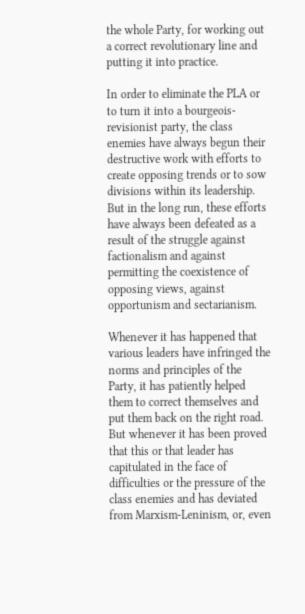the whole Party, for working out a correct revolutionary line and putting it into practice.

In order to eliminate the PLA or to turn it into a bourgeois-revisionist party, the class enemies have always begun their destructive work with efforts to create opposing trends or to sow divisions within its leadership. But in the long run, these efforts have always been defeated as a result of the struggle against factionalism and against permitting the coexistence of opposing views, against opportunism and sectarianism.

Whenever it has happened that various leaders have infringed the norms and principles of the Party, it has patiently helped them to correct themselves and put them back on the right road. But whenever it has been proved that this or that leader has capitulated in the face of difficulties or the pressure of the class enemies and has deviated from Marxism-Leninism, or, even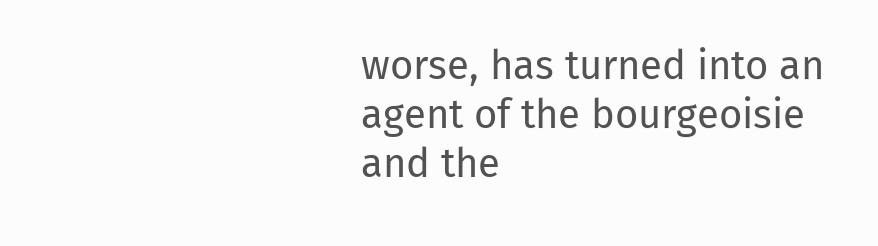worse, has turned into an agent of the bourgeoisie and the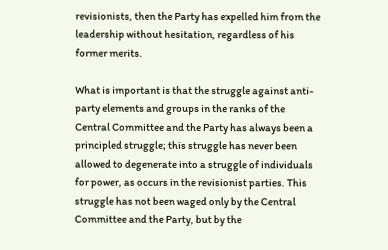revisionists, then the Party has expelled him from the leadership without hesitation, regardless of his former merits.

What is important is that the struggle against anti-party elements and groups in the ranks of the Central Committee and the Party has always been a principled struggle; this struggle has never been allowed to degenerate into a struggle of individuals for power, as occurs in the revisionist parties. This struggle has not been waged only by the Central Committee and the Party, but by the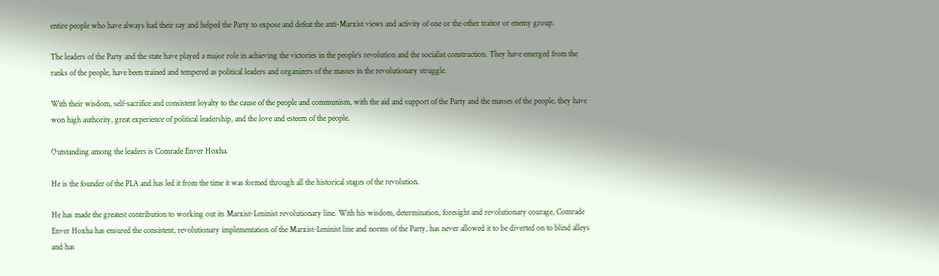entire people who have always had their say and helped the Party to expose and defeat the anti-Marxist views and activity of one or the other traitor or enemy group.

The leaders of the Party and the state have played a major role in achieving the victories in the people’s revolution and the socialist construction. They have emerged from the ranks of the people, have been trained and tempered as political leaders and organizers of the masses in the revolutionary struggle.

With their wisdom, self-sacrifice and consistent loyalty to the cause of the people and communism, with the aid and support of the Party and the masses of the people, they have won high authority, great experience of political leadership, and the love and esteem of the people.

Outstanding among the leaders is Comrade Enver Hoxha.

He is the founder of the PLA and has led it from the time it was formed through all the historical stages of the revolution.

He has made the greatest contribution to working out its Marxist-Leninist revolutionary line. With his wisdom, determination, foresight and revolutionary courage, Comrade Enver Hoxha has ensured the consistent, revolutionary implementation of the Marxist-Leninist line and norms of the Party, has never allowed it to be diverted on to blind alleys and has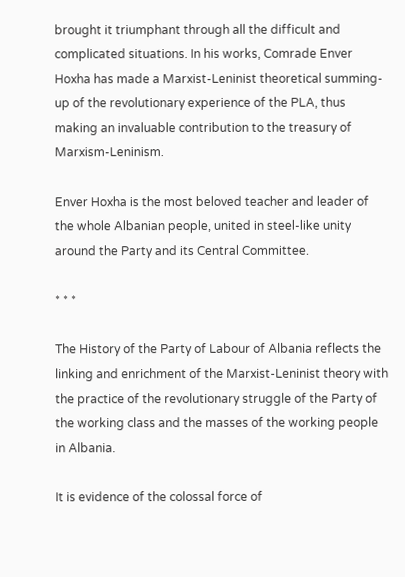brought it triumphant through all the difficult and complicated situations. In his works, Comrade Enver Hoxha has made a Marxist-Leninist theoretical summing-up of the revolutionary experience of the PLA, thus making an invaluable contribution to the treasury of Marxism-Leninism.

Enver Hoxha is the most beloved teacher and leader of the whole Albanian people, united in steel-like unity around the Party and its Central Committee.

* * *

The History of the Party of Labour of Albania reflects the linking and enrichment of the Marxist-Leninist theory with the practice of the revolutionary struggle of the Party of the working class and the masses of the working people in Albania.

It is evidence of the colossal force of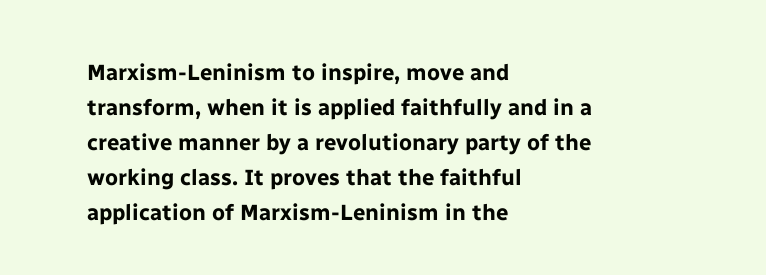Marxism-Leninism to inspire, move and transform, when it is applied faithfully and in a creative manner by a revolutionary party of the working class. It proves that the faithful application of Marxism-Leninism in the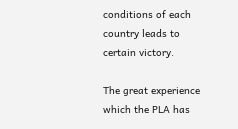conditions of each country leads to certain victory.

The great experience which the PLA has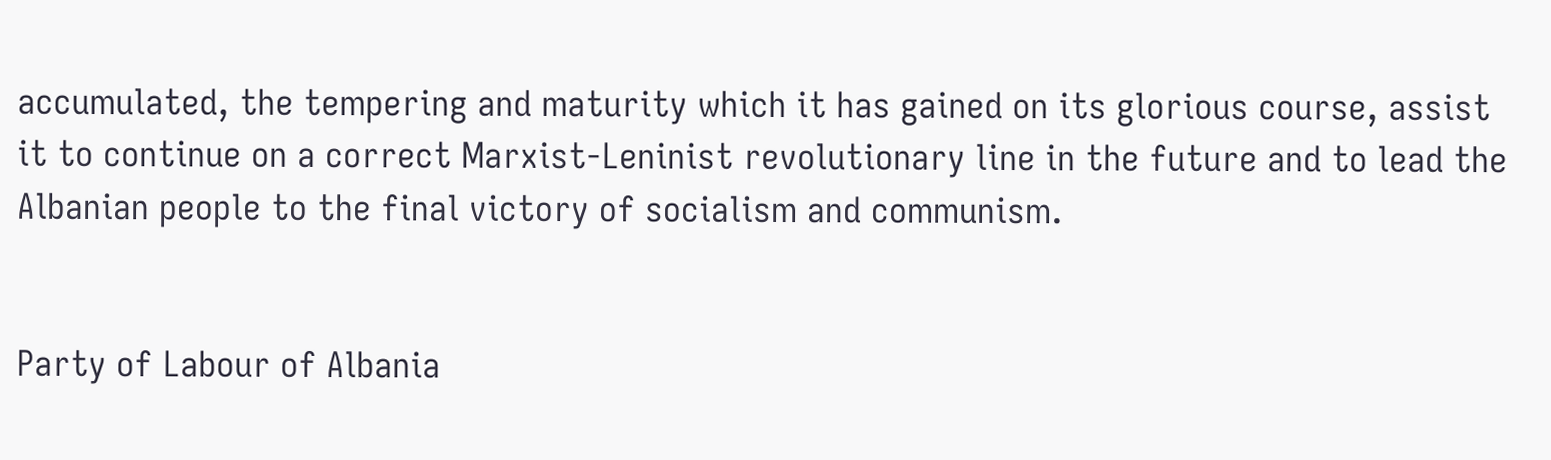accumulated, the tempering and maturity which it has gained on its glorious course, assist it to continue on a correct Marxist-Leninist revolutionary line in the future and to lead the Albanian people to the final victory of socialism and communism.


Party of Labour of Albania